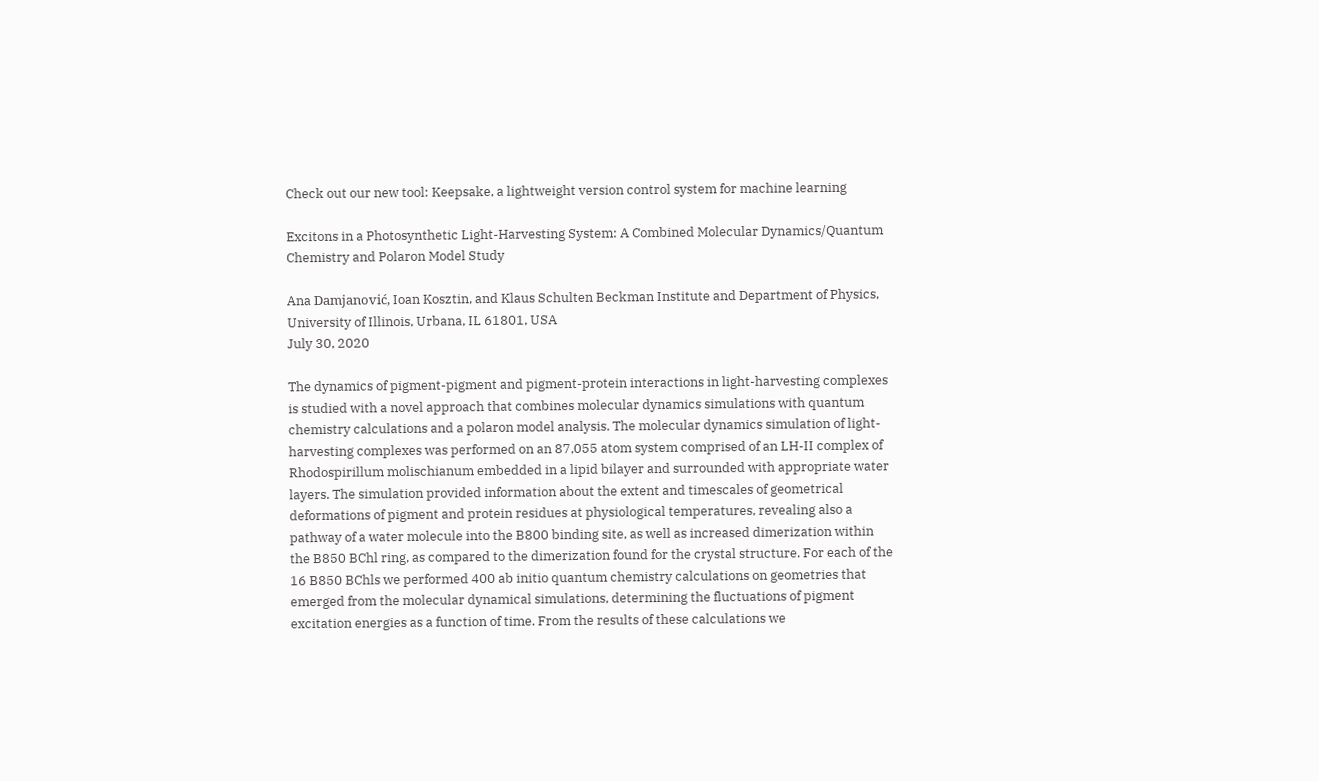Check out our new tool: Keepsake, a lightweight version control system for machine learning

Excitons in a Photosynthetic Light-Harvesting System: A Combined Molecular Dynamics/Quantum Chemistry and Polaron Model Study

Ana Damjanović, Ioan Kosztin, and Klaus Schulten Beckman Institute and Department of Physics, University of Illinois, Urbana, IL 61801, USA
July 30, 2020

The dynamics of pigment-pigment and pigment-protein interactions in light-harvesting complexes is studied with a novel approach that combines molecular dynamics simulations with quantum chemistry calculations and a polaron model analysis. The molecular dynamics simulation of light-harvesting complexes was performed on an 87,055 atom system comprised of an LH-II complex of Rhodospirillum molischianum embedded in a lipid bilayer and surrounded with appropriate water layers. The simulation provided information about the extent and timescales of geometrical deformations of pigment and protein residues at physiological temperatures, revealing also a pathway of a water molecule into the B800 binding site, as well as increased dimerization within the B850 BChl ring, as compared to the dimerization found for the crystal structure. For each of the 16 B850 BChls we performed 400 ab initio quantum chemistry calculations on geometries that emerged from the molecular dynamical simulations, determining the fluctuations of pigment excitation energies as a function of time. From the results of these calculations we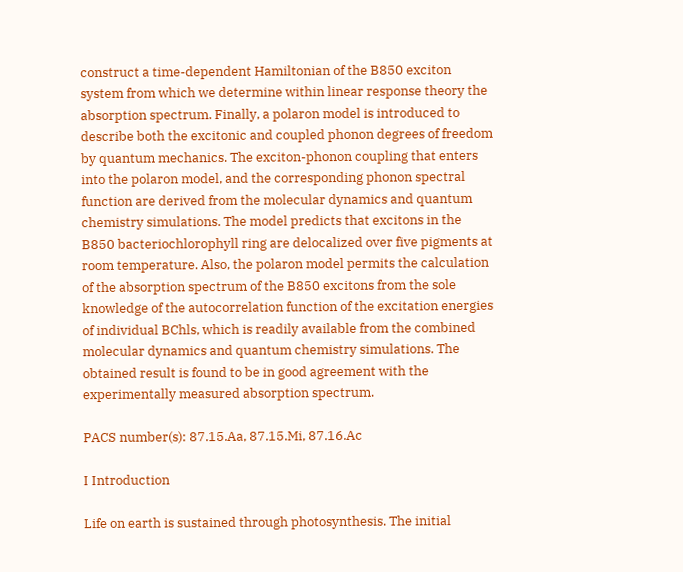construct a time-dependent Hamiltonian of the B850 exciton system from which we determine within linear response theory the absorption spectrum. Finally, a polaron model is introduced to describe both the excitonic and coupled phonon degrees of freedom by quantum mechanics. The exciton-phonon coupling that enters into the polaron model, and the corresponding phonon spectral function are derived from the molecular dynamics and quantum chemistry simulations. The model predicts that excitons in the B850 bacteriochlorophyll ring are delocalized over five pigments at room temperature. Also, the polaron model permits the calculation of the absorption spectrum of the B850 excitons from the sole knowledge of the autocorrelation function of the excitation energies of individual BChls, which is readily available from the combined molecular dynamics and quantum chemistry simulations. The obtained result is found to be in good agreement with the experimentally measured absorption spectrum.

PACS number(s): 87.15.Aa, 87.15.Mi, 87.16.Ac

I Introduction

Life on earth is sustained through photosynthesis. The initial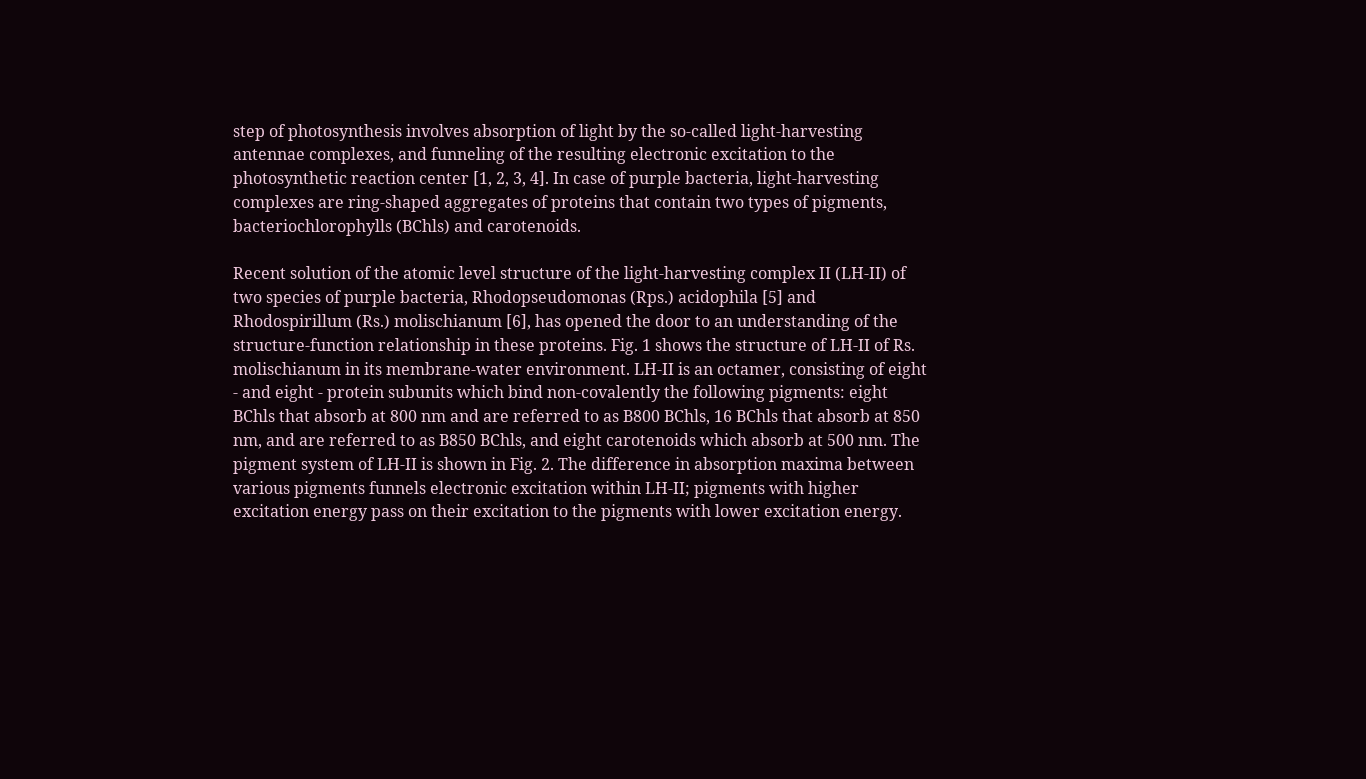step of photosynthesis involves absorption of light by the so-called light-harvesting antennae complexes, and funneling of the resulting electronic excitation to the photosynthetic reaction center [1, 2, 3, 4]. In case of purple bacteria, light-harvesting complexes are ring-shaped aggregates of proteins that contain two types of pigments, bacteriochlorophylls (BChls) and carotenoids.

Recent solution of the atomic level structure of the light-harvesting complex II (LH-II) of two species of purple bacteria, Rhodopseudomonas (Rps.) acidophila [5] and Rhodospirillum (Rs.) molischianum [6], has opened the door to an understanding of the structure-function relationship in these proteins. Fig. 1 shows the structure of LH-II of Rs. molischianum in its membrane-water environment. LH-II is an octamer, consisting of eight - and eight - protein subunits which bind non-covalently the following pigments: eight BChls that absorb at 800 nm and are referred to as B800 BChls, 16 BChls that absorb at 850 nm, and are referred to as B850 BChls, and eight carotenoids which absorb at 500 nm. The pigment system of LH-II is shown in Fig. 2. The difference in absorption maxima between various pigments funnels electronic excitation within LH-II; pigments with higher excitation energy pass on their excitation to the pigments with lower excitation energy.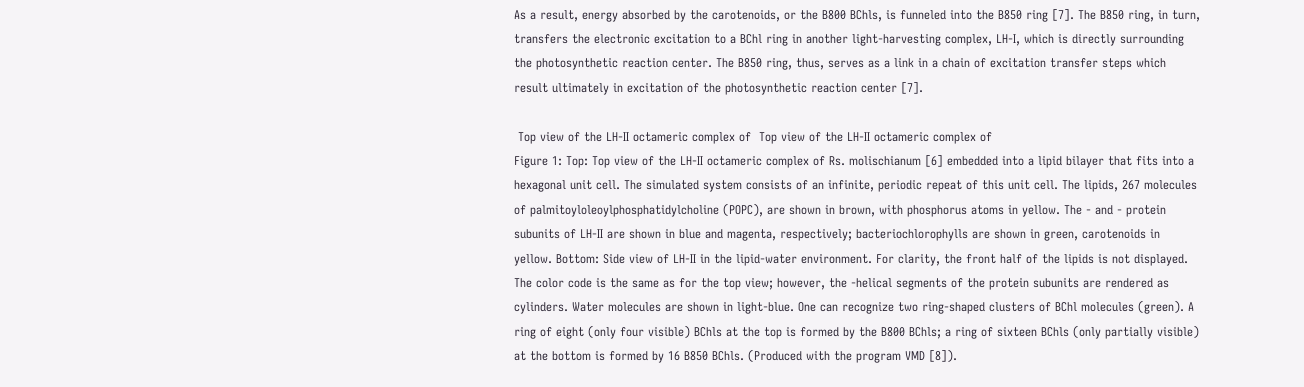As a result, energy absorbed by the carotenoids, or the B800 BChls, is funneled into the B850 ring [7]. The B850 ring, in turn, transfers the electronic excitation to a BChl ring in another light-harvesting complex, LH-I, which is directly surrounding the photosynthetic reaction center. The B850 ring, thus, serves as a link in a chain of excitation transfer steps which result ultimately in excitation of the photosynthetic reaction center [7].

 Top view of the LH-II octameric complex of  Top view of the LH-II octameric complex of
Figure 1: Top: Top view of the LH-II octameric complex of Rs. molischianum [6] embedded into a lipid bilayer that fits into a hexagonal unit cell. The simulated system consists of an infinite, periodic repeat of this unit cell. The lipids, 267 molecules of palmitoyloleoylphosphatidylcholine (POPC), are shown in brown, with phosphorus atoms in yellow. The - and - protein subunits of LH-II are shown in blue and magenta, respectively; bacteriochlorophylls are shown in green, carotenoids in yellow. Bottom: Side view of LH-II in the lipid-water environment. For clarity, the front half of the lipids is not displayed. The color code is the same as for the top view; however, the -helical segments of the protein subunits are rendered as cylinders. Water molecules are shown in light-blue. One can recognize two ring-shaped clusters of BChl molecules (green). A ring of eight (only four visible) BChls at the top is formed by the B800 BChls; a ring of sixteen BChls (only partially visible) at the bottom is formed by 16 B850 BChls. (Produced with the program VMD [8]).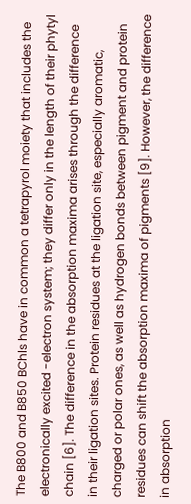The B800 and B850 BChls have in common a tetrapyrol moiety that includes the electronically excited -electron system; they differ only in the length of their phytyl chain [6]. The difference in the absorption maxima arises through the difference in their ligation sites. Protein residues at the ligation site, especially aromatic, charged or polar ones, as well as hydrogen bonds between pigment and protein residues can shift the absorption maxima of pigments [9]. However, the difference in absorption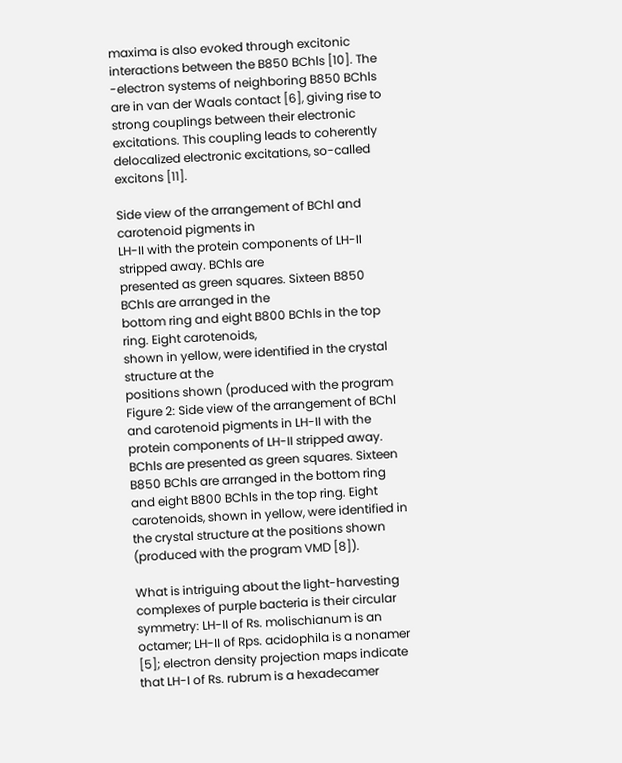maxima is also evoked through excitonic interactions between the B850 BChls [10]. The -electron systems of neighboring B850 BChls are in van der Waals contact [6], giving rise to strong couplings between their electronic excitations. This coupling leads to coherently delocalized electronic excitations, so-called excitons [11].

Side view of the arrangement of BChl and carotenoid pigments in
LH-II with the protein components of LH-II stripped away. BChls are
presented as green squares. Sixteen B850 BChls are arranged in the
bottom ring and eight B800 BChls in the top ring. Eight carotenoids,
shown in yellow, were identified in the crystal structure at the
positions shown (produced with the program
Figure 2: Side view of the arrangement of BChl and carotenoid pigments in LH-II with the protein components of LH-II stripped away. BChls are presented as green squares. Sixteen B850 BChls are arranged in the bottom ring and eight B800 BChls in the top ring. Eight carotenoids, shown in yellow, were identified in the crystal structure at the positions shown (produced with the program VMD [8]).

What is intriguing about the light-harvesting complexes of purple bacteria is their circular symmetry: LH-II of Rs. molischianum is an octamer; LH-II of Rps. acidophila is a nonamer [5]; electron density projection maps indicate that LH-I of Rs. rubrum is a hexadecamer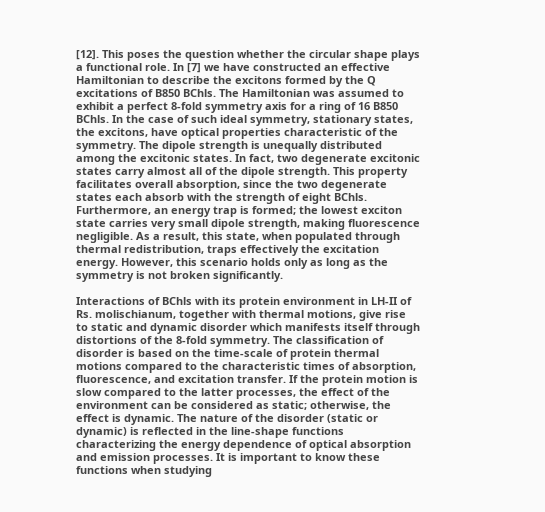[12]. This poses the question whether the circular shape plays a functional role. In [7] we have constructed an effective Hamiltonian to describe the excitons formed by the Q excitations of B850 BChls. The Hamiltonian was assumed to exhibit a perfect 8-fold symmetry axis for a ring of 16 B850 BChls. In the case of such ideal symmetry, stationary states, the excitons, have optical properties characteristic of the symmetry. The dipole strength is unequally distributed among the excitonic states. In fact, two degenerate excitonic states carry almost all of the dipole strength. This property facilitates overall absorption, since the two degenerate states each absorb with the strength of eight BChls. Furthermore, an energy trap is formed; the lowest exciton state carries very small dipole strength, making fluorescence negligible. As a result, this state, when populated through thermal redistribution, traps effectively the excitation energy. However, this scenario holds only as long as the symmetry is not broken significantly.

Interactions of BChls with its protein environment in LH-II of Rs. molischianum, together with thermal motions, give rise to static and dynamic disorder which manifests itself through distortions of the 8-fold symmetry. The classification of disorder is based on the time-scale of protein thermal motions compared to the characteristic times of absorption, fluorescence, and excitation transfer. If the protein motion is slow compared to the latter processes, the effect of the environment can be considered as static; otherwise, the effect is dynamic. The nature of the disorder (static or dynamic) is reflected in the line-shape functions characterizing the energy dependence of optical absorption and emission processes. It is important to know these functions when studying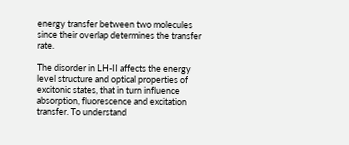energy transfer between two molecules since their overlap determines the transfer rate.

The disorder in LH-II affects the energy level structure and optical properties of excitonic states, that in turn influence absorption, fluorescence and excitation transfer. To understand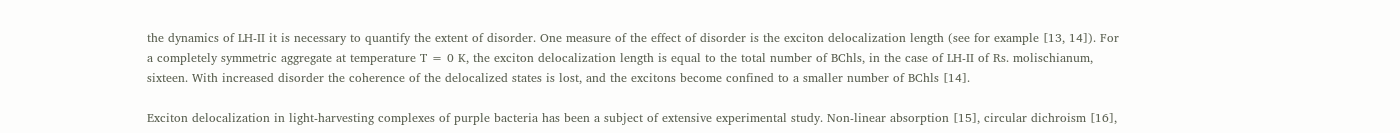the dynamics of LH-II it is necessary to quantify the extent of disorder. One measure of the effect of disorder is the exciton delocalization length (see for example [13, 14]). For a completely symmetric aggregate at temperature T = 0 K, the exciton delocalization length is equal to the total number of BChls, in the case of LH-II of Rs. molischianum, sixteen. With increased disorder the coherence of the delocalized states is lost, and the excitons become confined to a smaller number of BChls [14].

Exciton delocalization in light-harvesting complexes of purple bacteria has been a subject of extensive experimental study. Non-linear absorption [15], circular dichroism [16],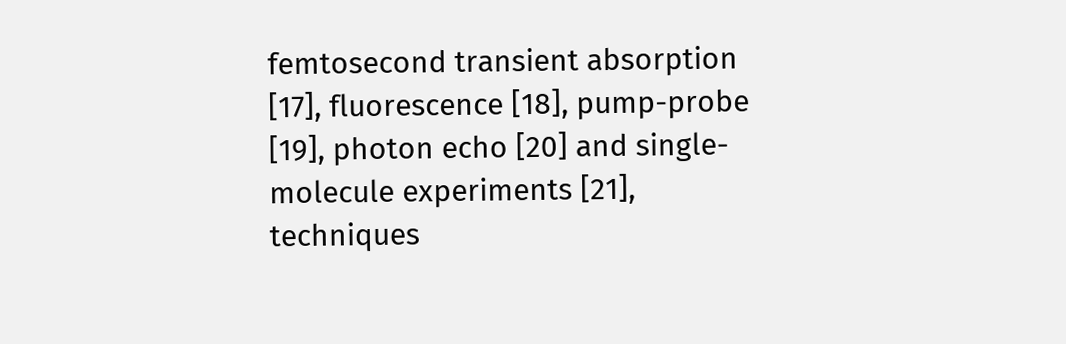femtosecond transient absorption [17], fluorescence [18], pump-probe [19], photon echo [20] and single-molecule experiments [21], techniques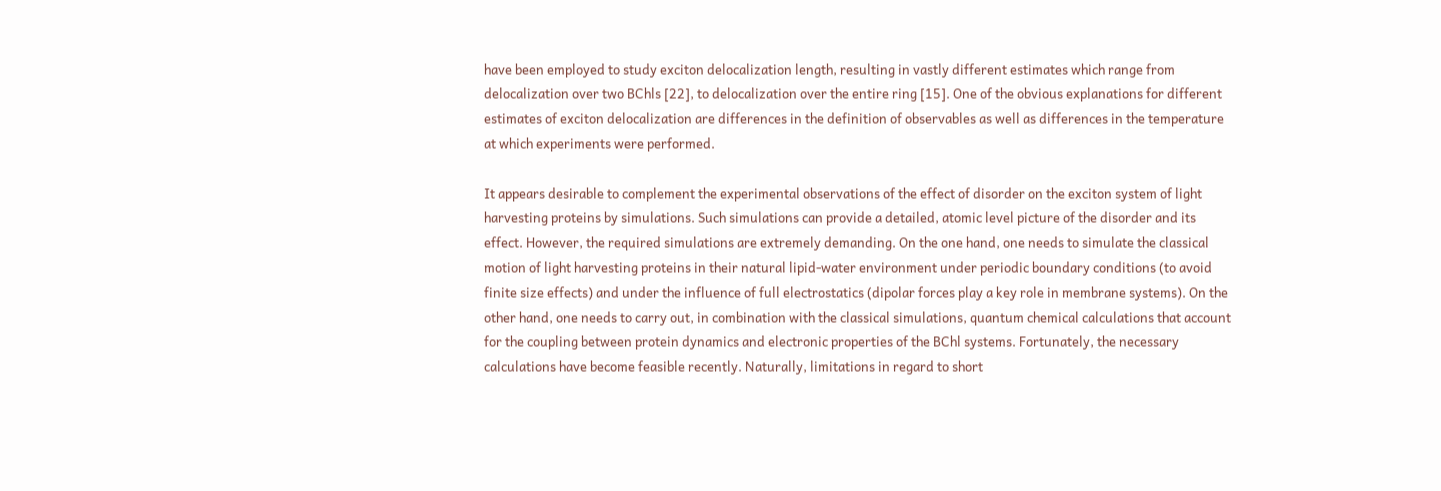have been employed to study exciton delocalization length, resulting in vastly different estimates which range from delocalization over two BChls [22], to delocalization over the entire ring [15]. One of the obvious explanations for different estimates of exciton delocalization are differences in the definition of observables as well as differences in the temperature at which experiments were performed.

It appears desirable to complement the experimental observations of the effect of disorder on the exciton system of light harvesting proteins by simulations. Such simulations can provide a detailed, atomic level picture of the disorder and its effect. However, the required simulations are extremely demanding. On the one hand, one needs to simulate the classical motion of light harvesting proteins in their natural lipid-water environment under periodic boundary conditions (to avoid finite size effects) and under the influence of full electrostatics (dipolar forces play a key role in membrane systems). On the other hand, one needs to carry out, in combination with the classical simulations, quantum chemical calculations that account for the coupling between protein dynamics and electronic properties of the BChl systems. Fortunately, the necessary calculations have become feasible recently. Naturally, limitations in regard to short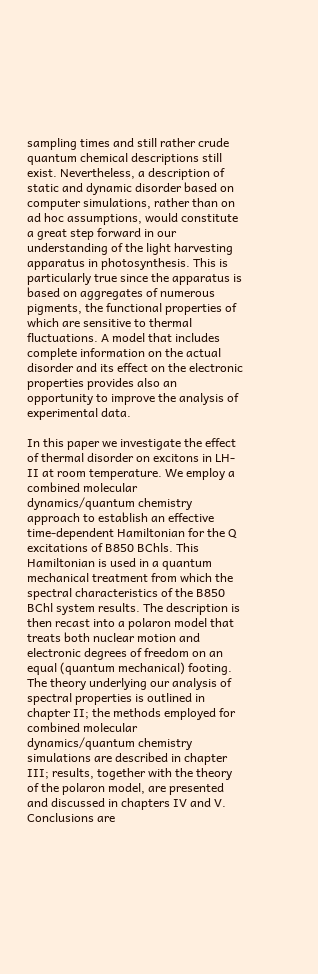sampling times and still rather crude quantum chemical descriptions still exist. Nevertheless, a description of static and dynamic disorder based on computer simulations, rather than on ad hoc assumptions, would constitute a great step forward in our understanding of the light harvesting apparatus in photosynthesis. This is particularly true since the apparatus is based on aggregates of numerous pigments, the functional properties of which are sensitive to thermal fluctuations. A model that includes complete information on the actual disorder and its effect on the electronic properties provides also an opportunity to improve the analysis of experimental data.

In this paper we investigate the effect of thermal disorder on excitons in LH-II at room temperature. We employ a combined molecular dynamics/quantum chemistry approach to establish an effective time-dependent Hamiltonian for the Q excitations of B850 BChls. This Hamiltonian is used in a quantum mechanical treatment from which the spectral characteristics of the B850 BChl system results. The description is then recast into a polaron model that treats both nuclear motion and electronic degrees of freedom on an equal (quantum mechanical) footing. The theory underlying our analysis of spectral properties is outlined in chapter II; the methods employed for combined molecular dynamics/quantum chemistry simulations are described in chapter III; results, together with the theory of the polaron model, are presented and discussed in chapters IV and V. Conclusions are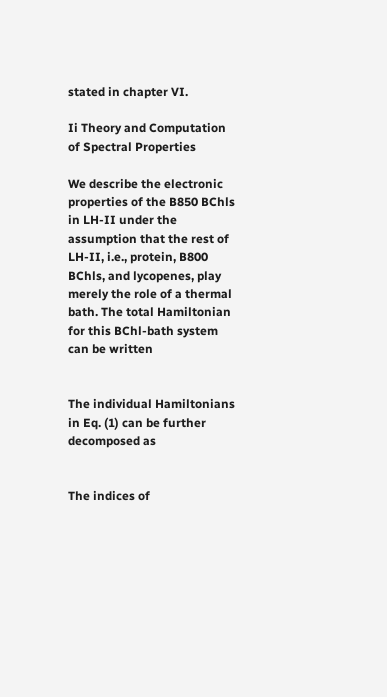stated in chapter VI.

Ii Theory and Computation of Spectral Properties

We describe the electronic properties of the B850 BChls in LH-II under the assumption that the rest of LH-II, i.e., protein, B800 BChls, and lycopenes, play merely the role of a thermal bath. The total Hamiltonian for this BChl-bath system can be written


The individual Hamiltonians in Eq. (1) can be further decomposed as


The indices of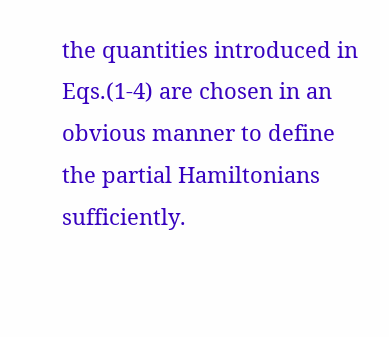the quantities introduced in Eqs.(1-4) are chosen in an obvious manner to define the partial Hamiltonians sufficiently.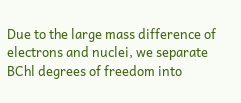Due to the large mass difference of electrons and nuclei, we separate BChl degrees of freedom into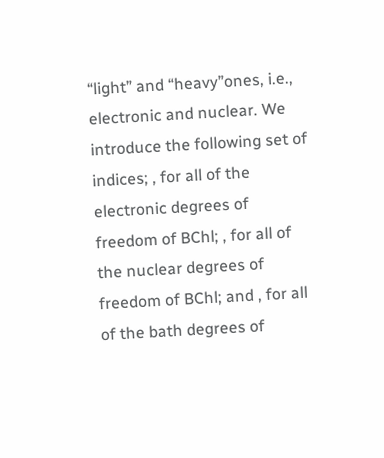“light” and “heavy”ones, i.e., electronic and nuclear. We introduce the following set of indices; , for all of the electronic degrees of freedom of BChl; , for all of the nuclear degrees of freedom of BChl; and , for all of the bath degrees of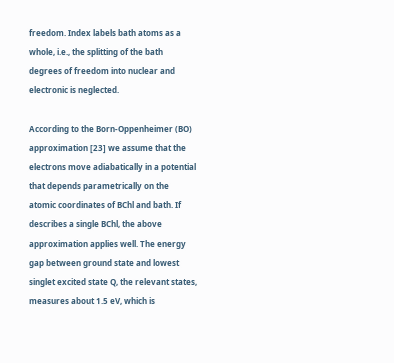freedom. Index labels bath atoms as a whole, i.e., the splitting of the bath degrees of freedom into nuclear and electronic is neglected.

According to the Born-Oppenheimer (BO) approximation [23] we assume that the electrons move adiabatically in a potential that depends parametrically on the atomic coordinates of BChl and bath. If describes a single BChl, the above approximation applies well. The energy gap between ground state and lowest singlet excited state Q, the relevant states, measures about 1.5 eV, which is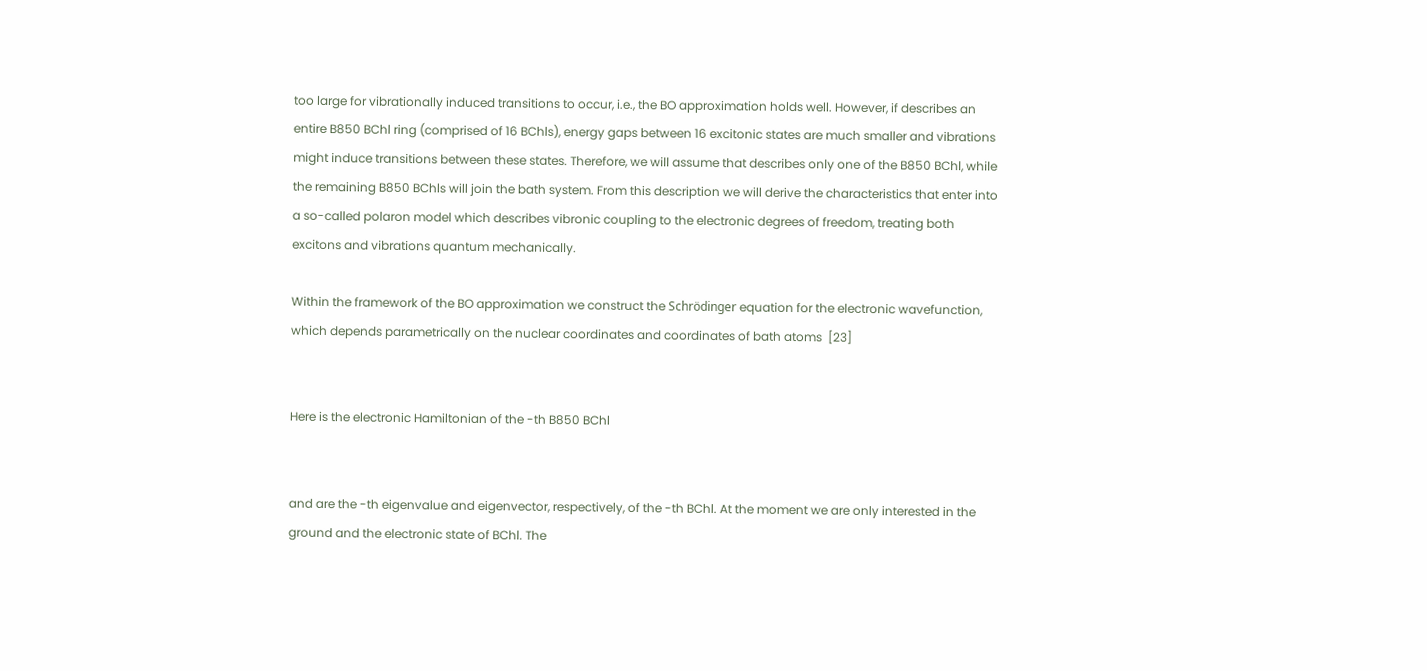too large for vibrationally induced transitions to occur, i.e., the BO approximation holds well. However, if describes an entire B850 BChl ring (comprised of 16 BChls), energy gaps between 16 excitonic states are much smaller and vibrations might induce transitions between these states. Therefore, we will assume that describes only one of the B850 BChl, while the remaining B850 BChls will join the bath system. From this description we will derive the characteristics that enter into a so-called polaron model which describes vibronic coupling to the electronic degrees of freedom, treating both excitons and vibrations quantum mechanically.

Within the framework of the BO approximation we construct the Schrödinger equation for the electronic wavefunction, which depends parametrically on the nuclear coordinates and coordinates of bath atoms  [23]


Here is the electronic Hamiltonian of the -th B850 BChl


and are the -th eigenvalue and eigenvector, respectively, of the -th BChl. At the moment we are only interested in the ground and the electronic state of BChl. The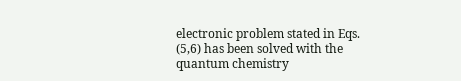electronic problem stated in Eqs. (5,6) has been solved with the quantum chemistry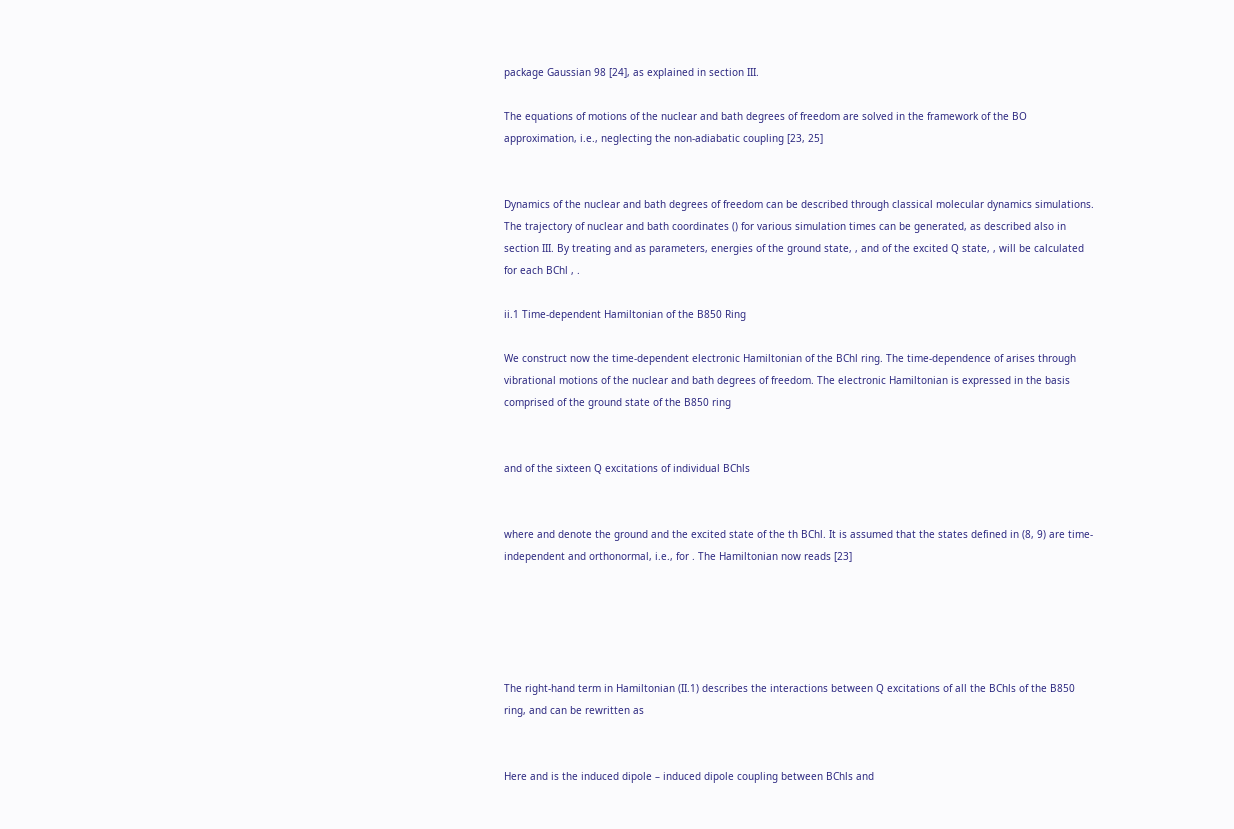package Gaussian 98 [24], as explained in section III.

The equations of motions of the nuclear and bath degrees of freedom are solved in the framework of the BO approximation, i.e., neglecting the non-adiabatic coupling [23, 25]


Dynamics of the nuclear and bath degrees of freedom can be described through classical molecular dynamics simulations. The trajectory of nuclear and bath coordinates () for various simulation times can be generated, as described also in section III. By treating and as parameters, energies of the ground state, , and of the excited Q state, , will be calculated for each BChl , .

ii.1 Time-dependent Hamiltonian of the B850 Ring

We construct now the time-dependent electronic Hamiltonian of the BChl ring. The time-dependence of arises through vibrational motions of the nuclear and bath degrees of freedom. The electronic Hamiltonian is expressed in the basis comprised of the ground state of the B850 ring


and of the sixteen Q excitations of individual BChls


where and denote the ground and the excited state of the th BChl. It is assumed that the states defined in (8, 9) are time-independent and orthonormal, i.e., for . The Hamiltonian now reads [23]





The right-hand term in Hamiltonian (II.1) describes the interactions between Q excitations of all the BChls of the B850 ring, and can be rewritten as


Here and is the induced dipole – induced dipole coupling between BChls and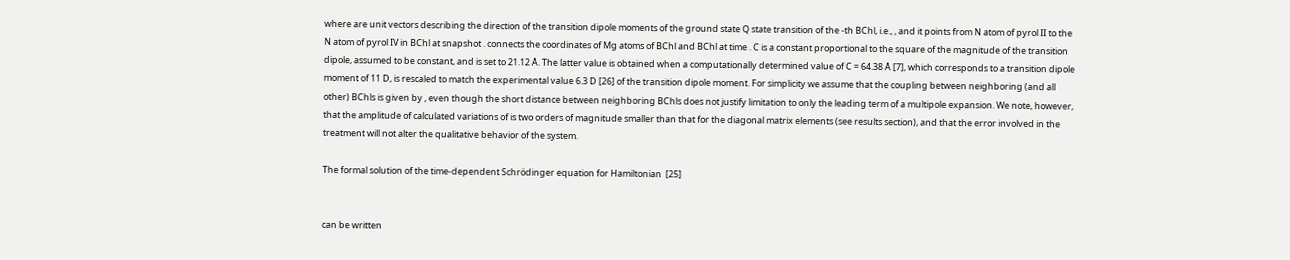where are unit vectors describing the direction of the transition dipole moments of the ground state Q state transition of the -th BChl, i.e., , and it points from N atom of pyrol II to the N atom of pyrol IV in BChl at snapshot . connects the coordinates of Mg atoms of BChl and BChl at time . C is a constant proportional to the square of the magnitude of the transition dipole, assumed to be constant, and is set to 21.12 Å. The latter value is obtained when a computationally determined value of C = 64.38 Å [7], which corresponds to a transition dipole moment of 11 D, is rescaled to match the experimental value 6.3 D [26] of the transition dipole moment. For simplicity we assume that the coupling between neighboring (and all other) BChls is given by , even though the short distance between neighboring BChls does not justify limitation to only the leading term of a multipole expansion. We note, however, that the amplitude of calculated variations of is two orders of magnitude smaller than that for the diagonal matrix elements (see results section), and that the error involved in the treatment will not alter the qualitative behavior of the system.

The formal solution of the time-dependent Schrödinger equation for Hamiltonian  [25]


can be written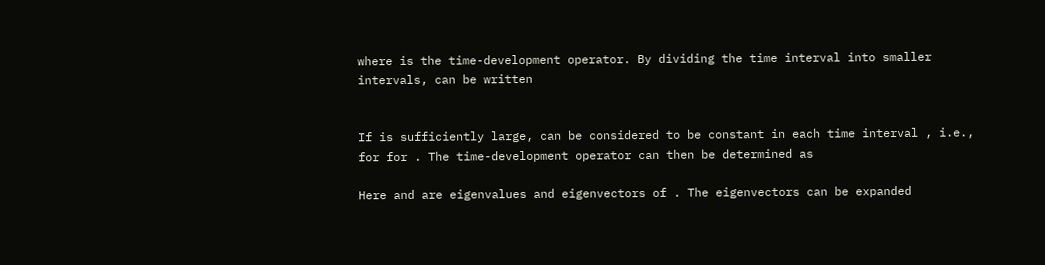where is the time-development operator. By dividing the time interval into smaller intervals, can be written


If is sufficiently large, can be considered to be constant in each time interval , i.e., for for . The time-development operator can then be determined as

Here and are eigenvalues and eigenvectors of . The eigenvectors can be expanded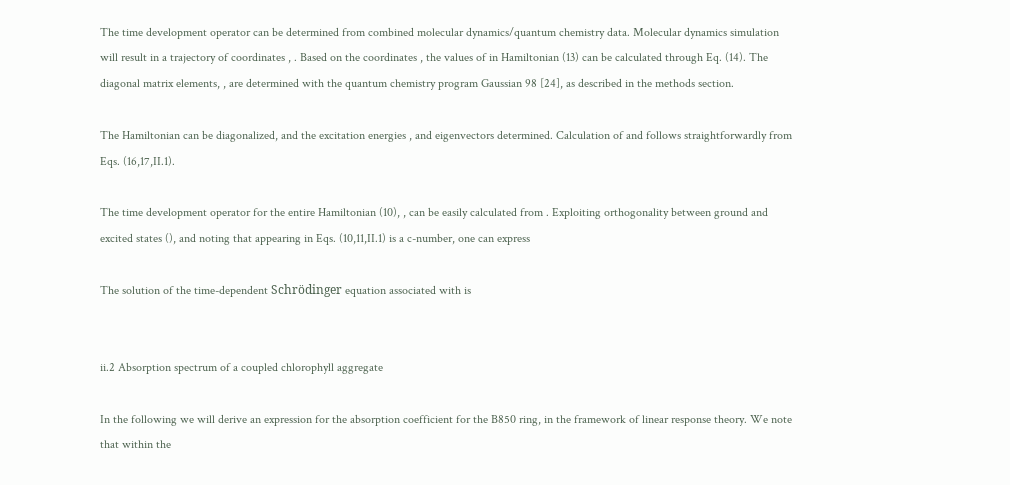The time development operator can be determined from combined molecular dynamics/quantum chemistry data. Molecular dynamics simulation will result in a trajectory of coordinates , . Based on the coordinates , the values of in Hamiltonian (13) can be calculated through Eq. (14). The diagonal matrix elements, , are determined with the quantum chemistry program Gaussian 98 [24], as described in the methods section.

The Hamiltonian can be diagonalized, and the excitation energies , and eigenvectors determined. Calculation of and follows straightforwardly from Eqs. (16,17,II.1).

The time development operator for the entire Hamiltonian (10), , can be easily calculated from . Exploiting orthogonality between ground and excited states (), and noting that appearing in Eqs. (10,11,II.1) is a c-number, one can express

The solution of the time-dependent Schrödinger equation associated with is


ii.2 Absorption spectrum of a coupled chlorophyll aggregate

In the following we will derive an expression for the absorption coefficient for the B850 ring, in the framework of linear response theory. We note that within the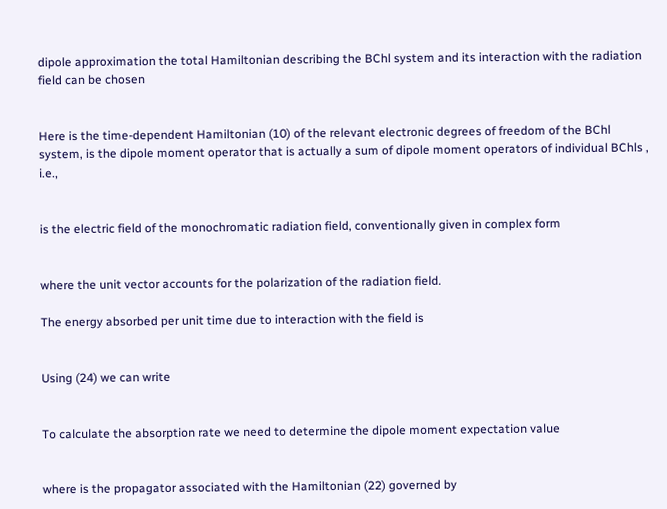dipole approximation the total Hamiltonian describing the BChl system and its interaction with the radiation field can be chosen


Here is the time-dependent Hamiltonian (10) of the relevant electronic degrees of freedom of the BChl system, is the dipole moment operator that is actually a sum of dipole moment operators of individual BChls , i.e.,


is the electric field of the monochromatic radiation field, conventionally given in complex form


where the unit vector accounts for the polarization of the radiation field.

The energy absorbed per unit time due to interaction with the field is


Using (24) we can write


To calculate the absorption rate we need to determine the dipole moment expectation value


where is the propagator associated with the Hamiltonian (22) governed by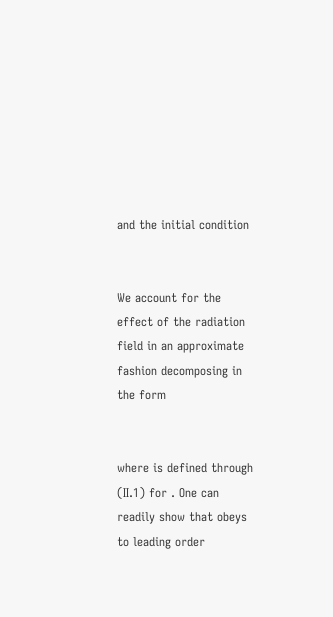and the initial condition


We account for the effect of the radiation field in an approximate fashion decomposing in the form


where is defined through (II.1) for . One can readily show that obeys to leading order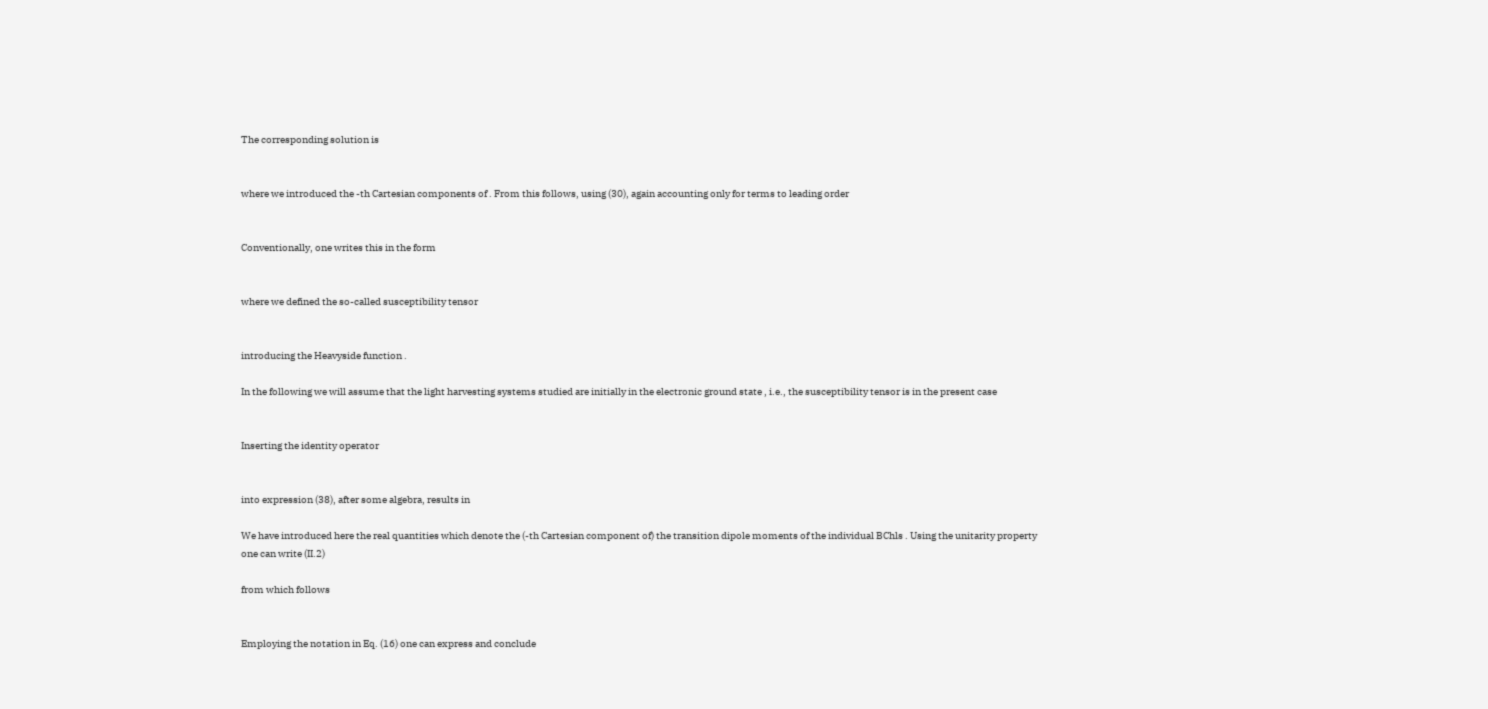The corresponding solution is


where we introduced the -th Cartesian components of . From this follows, using (30), again accounting only for terms to leading order


Conventionally, one writes this in the form


where we defined the so-called susceptibility tensor


introducing the Heavyside function .

In the following we will assume that the light harvesting systems studied are initially in the electronic ground state , i.e., the susceptibility tensor is in the present case


Inserting the identity operator


into expression (38), after some algebra, results in

We have introduced here the real quantities which denote the (-th Cartesian component of) the transition dipole moments of the individual BChls . Using the unitarity property one can write (II.2)

from which follows


Employing the notation in Eq. (16) one can express and conclude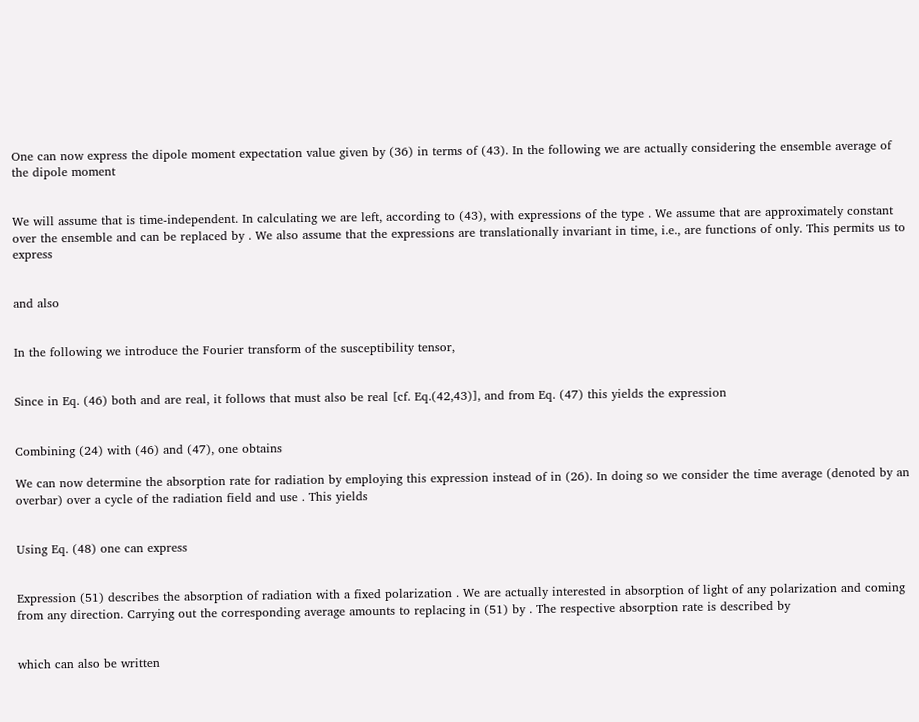One can now express the dipole moment expectation value given by (36) in terms of (43). In the following we are actually considering the ensemble average of the dipole moment


We will assume that is time-independent. In calculating we are left, according to (43), with expressions of the type . We assume that are approximately constant over the ensemble and can be replaced by . We also assume that the expressions are translationally invariant in time, i.e., are functions of only. This permits us to express


and also


In the following we introduce the Fourier transform of the susceptibility tensor,


Since in Eq. (46) both and are real, it follows that must also be real [cf. Eq.(42,43)], and from Eq. (47) this yields the expression


Combining (24) with (46) and (47), one obtains

We can now determine the absorption rate for radiation by employing this expression instead of in (26). In doing so we consider the time average (denoted by an overbar) over a cycle of the radiation field and use . This yields


Using Eq. (48) one can express


Expression (51) describes the absorption of radiation with a fixed polarization . We are actually interested in absorption of light of any polarization and coming from any direction. Carrying out the corresponding average amounts to replacing in (51) by . The respective absorption rate is described by


which can also be written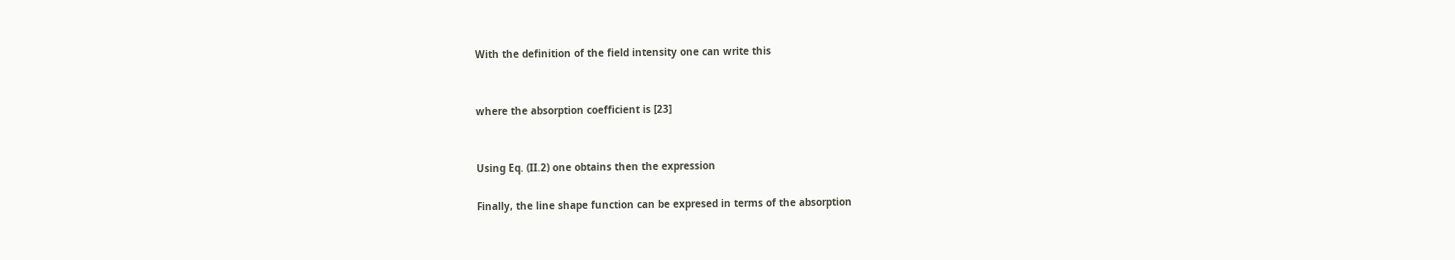With the definition of the field intensity one can write this


where the absorption coefficient is [23]


Using Eq. (II.2) one obtains then the expression

Finally, the line shape function can be expresed in terms of the absorption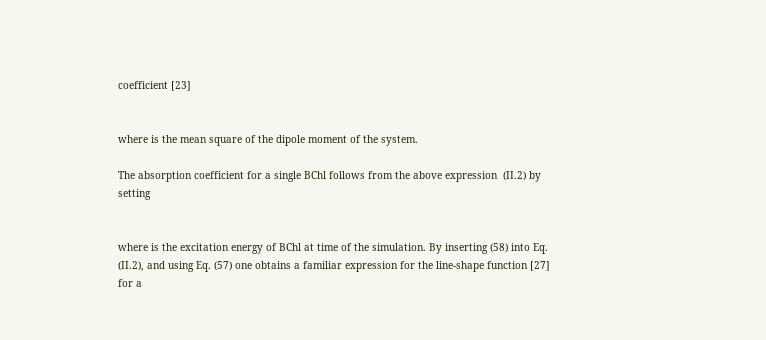coefficient [23]


where is the mean square of the dipole moment of the system.

The absorption coefficient for a single BChl follows from the above expression  (II.2) by setting


where is the excitation energy of BChl at time of the simulation. By inserting (58) into Eq. (II.2), and using Eq. (57) one obtains a familiar expression for the line-shape function [27] for a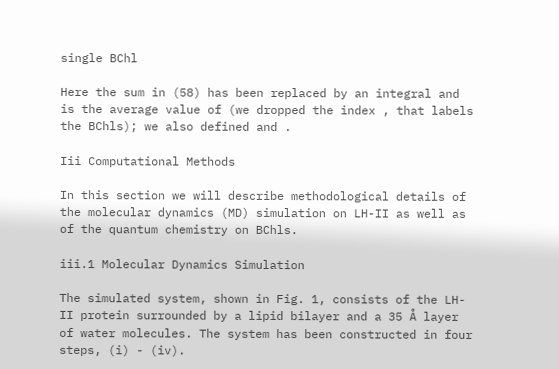single BChl

Here the sum in (58) has been replaced by an integral and is the average value of (we dropped the index , that labels the BChls); we also defined and .

Iii Computational Methods

In this section we will describe methodological details of the molecular dynamics (MD) simulation on LH-II as well as of the quantum chemistry on BChls.

iii.1 Molecular Dynamics Simulation

The simulated system, shown in Fig. 1, consists of the LH-II protein surrounded by a lipid bilayer and a 35 Å layer of water molecules. The system has been constructed in four steps, (i) - (iv).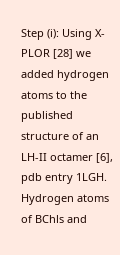Step (i): Using X-PLOR [28] we added hydrogen atoms to the published structure of an LH-II octamer [6], pdb entry 1LGH. Hydrogen atoms of BChls and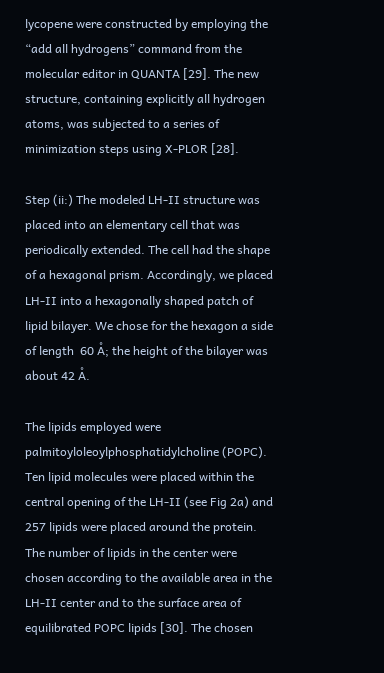lycopene were constructed by employing the “add all hydrogens” command from the molecular editor in QUANTA [29]. The new structure, containing explicitly all hydrogen atoms, was subjected to a series of minimization steps using X-PLOR [28].

Step (ii:) The modeled LH-II structure was placed into an elementary cell that was periodically extended. The cell had the shape of a hexagonal prism. Accordingly, we placed LH-II into a hexagonally shaped patch of lipid bilayer. We chose for the hexagon a side of length  60 Å; the height of the bilayer was about 42 Å.

The lipids employed were palmitoyloleoylphosphatidylcholine (POPC). Ten lipid molecules were placed within the central opening of the LH-II (see Fig 2a) and 257 lipids were placed around the protein. The number of lipids in the center were chosen according to the available area in the LH-II center and to the surface area of equilibrated POPC lipids [30]. The chosen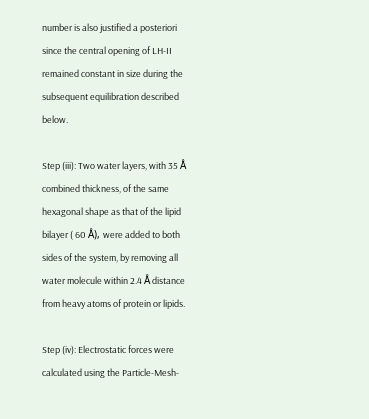number is also justified a posteriori since the central opening of LH-II remained constant in size during the subsequent equilibration described below.

Step (iii): Two water layers, with 35 Å combined thickness, of the same hexagonal shape as that of the lipid bilayer ( 60 Å), were added to both sides of the system, by removing all water molecule within 2.4 Å distance from heavy atoms of protein or lipids.

Step (iv): Electrostatic forces were calculated using the Particle-Mesh-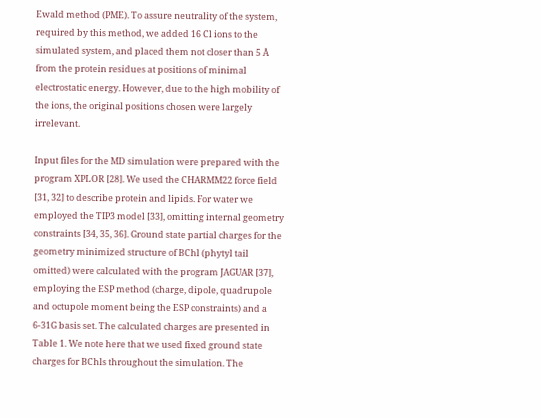Ewald method (PME). To assure neutrality of the system, required by this method, we added 16 Cl ions to the simulated system, and placed them not closer than 5 Å from the protein residues at positions of minimal electrostatic energy. However, due to the high mobility of the ions, the original positions chosen were largely irrelevant.

Input files for the MD simulation were prepared with the program XPLOR [28]. We used the CHARMM22 force field [31, 32] to describe protein and lipids. For water we employed the TIP3 model [33], omitting internal geometry constraints [34, 35, 36]. Ground state partial charges for the geometry minimized structure of BChl (phytyl tail omitted) were calculated with the program JAGUAR [37], employing the ESP method (charge, dipole, quadrupole and octupole moment being the ESP constraints) and a 6-31G basis set. The calculated charges are presented in Table 1. We note here that we used fixed ground state charges for BChls throughout the simulation. The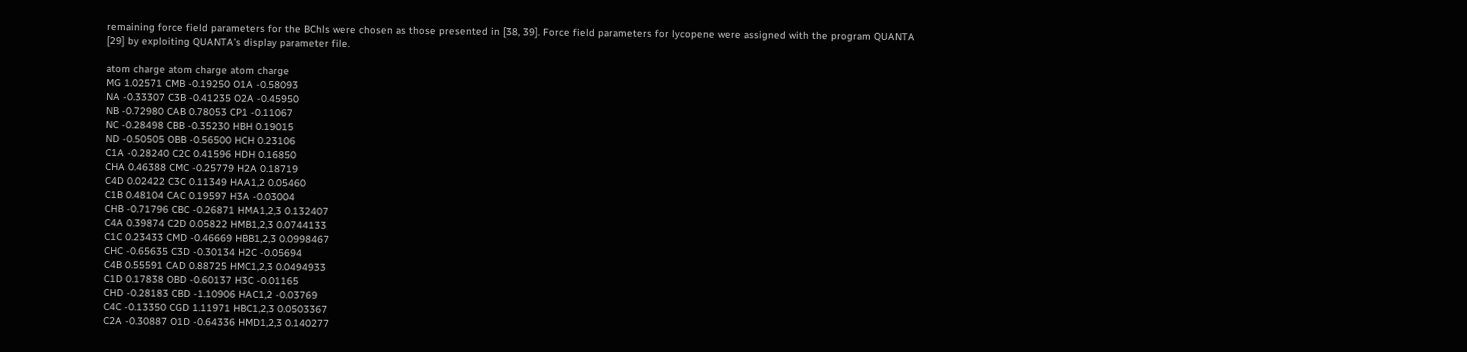remaining force field parameters for the BChls were chosen as those presented in [38, 39]. Force field parameters for lycopene were assigned with the program QUANTA [29] by exploiting QUANTA’s display parameter file.

atom charge atom charge atom charge
MG 1.02571 CMB -0.19250 O1A -0.58093
NA -0.33307 C3B -0.41235 O2A -0.45950
NB -0.72980 CAB 0.78053 CP1 -0.11067
NC -0.28498 CBB -0.35230 HBH 0.19015
ND -0.50505 OBB -0.56500 HCH 0.23106
C1A -0.28240 C2C 0.41596 HDH 0.16850
CHA 0.46388 CMC -0.25779 H2A 0.18719
C4D 0.02422 C3C 0.11349 HAA1,2 0.05460
C1B 0.48104 CAC 0.19597 H3A -0.03004
CHB -0.71796 CBC -0.26871 HMA1,2,3 0.132407
C4A 0.39874 C2D 0.05822 HMB1,2,3 0.0744133
C1C 0.23433 CMD -0.46669 HBB1,2,3 0.0998467
CHC -0.65635 C3D -0.30134 H2C -0.05694
C4B 0.55591 CAD 0.88725 HMC1,2,3 0.0494933
C1D 0.17838 OBD -0.60137 H3C -0.01165
CHD -0.28183 CBD -1.10906 HAC1,2 -0.03769
C4C -0.13350 CGD 1.11971 HBC1,2,3 0.0503367
C2A -0.30887 O1D -0.64336 HMD1,2,3 0.140277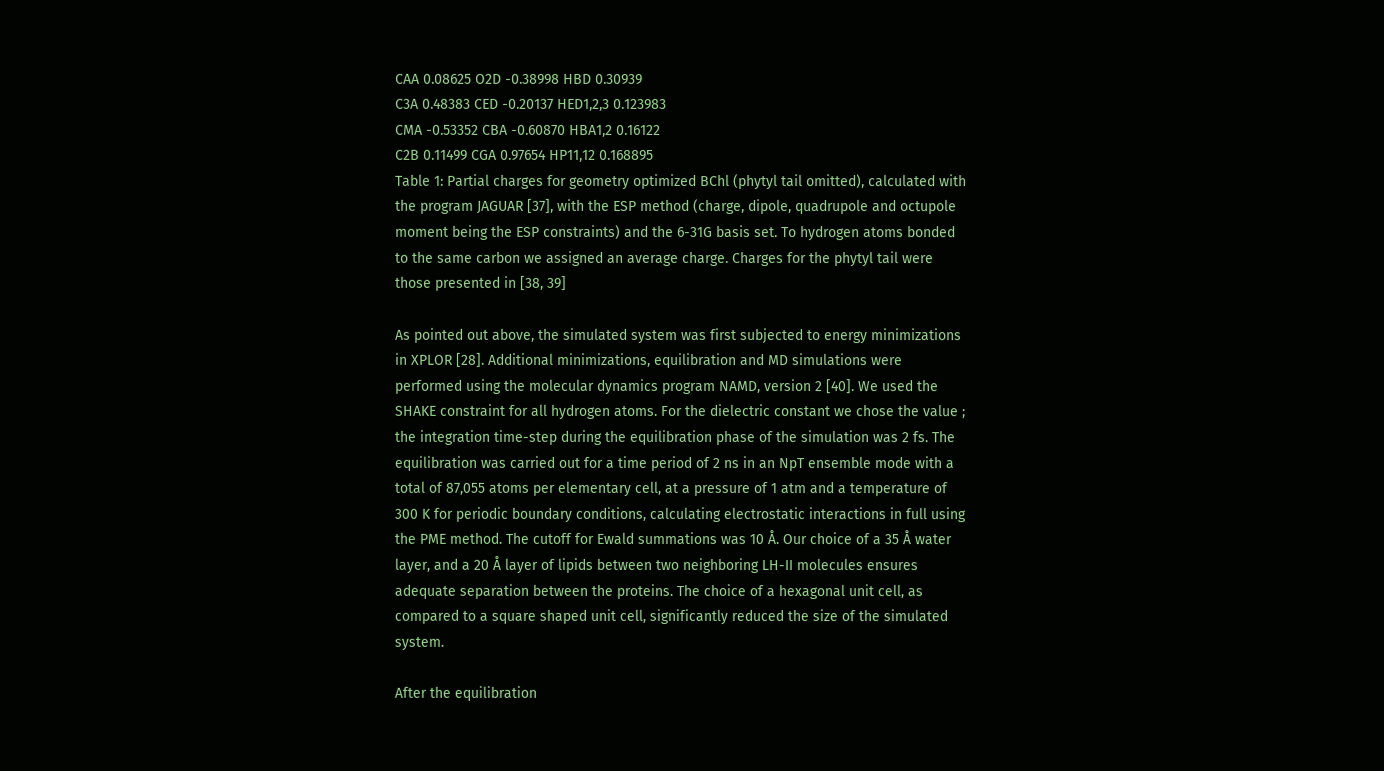CAA 0.08625 O2D -0.38998 HBD 0.30939
C3A 0.48383 CED -0.20137 HED1,2,3 0.123983
CMA -0.53352 CBA -0.60870 HBA1,2 0.16122
C2B 0.11499 CGA 0.97654 HP11,12 0.168895
Table 1: Partial charges for geometry optimized BChl (phytyl tail omitted), calculated with the program JAGUAR [37], with the ESP method (charge, dipole, quadrupole and octupole moment being the ESP constraints) and the 6-31G basis set. To hydrogen atoms bonded to the same carbon we assigned an average charge. Charges for the phytyl tail were those presented in [38, 39]

As pointed out above, the simulated system was first subjected to energy minimizations in XPLOR [28]. Additional minimizations, equilibration and MD simulations were performed using the molecular dynamics program NAMD, version 2 [40]. We used the SHAKE constraint for all hydrogen atoms. For the dielectric constant we chose the value ; the integration time-step during the equilibration phase of the simulation was 2 fs. The equilibration was carried out for a time period of 2 ns in an NpT ensemble mode with a total of 87,055 atoms per elementary cell, at a pressure of 1 atm and a temperature of 300 K for periodic boundary conditions, calculating electrostatic interactions in full using the PME method. The cutoff for Ewald summations was 10 Å. Our choice of a 35 Å water layer, and a 20 Å layer of lipids between two neighboring LH-II molecules ensures adequate separation between the proteins. The choice of a hexagonal unit cell, as compared to a square shaped unit cell, significantly reduced the size of the simulated system.

After the equilibration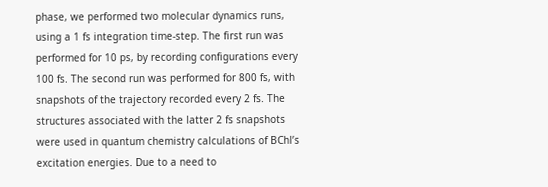phase, we performed two molecular dynamics runs, using a 1 fs integration time-step. The first run was performed for 10 ps, by recording configurations every 100 fs. The second run was performed for 800 fs, with snapshots of the trajectory recorded every 2 fs. The structures associated with the latter 2 fs snapshots were used in quantum chemistry calculations of BChl’s excitation energies. Due to a need to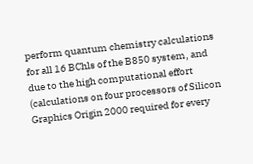perform quantum chemistry calculations for all 16 BChls of the B850 system, and due to the high computational effort (calculations on four processors of Silicon Graphics Origin 2000 required for every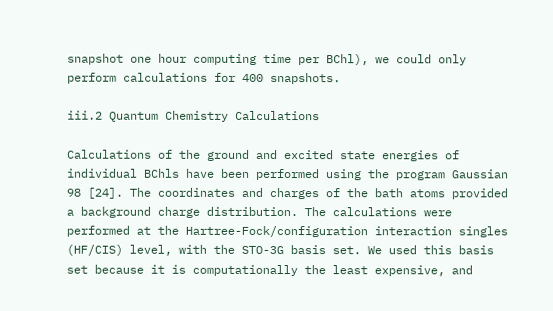snapshot one hour computing time per BChl), we could only perform calculations for 400 snapshots.

iii.2 Quantum Chemistry Calculations

Calculations of the ground and excited state energies of individual BChls have been performed using the program Gaussian 98 [24]. The coordinates and charges of the bath atoms provided a background charge distribution. The calculations were performed at the Hartree-Fock/configuration interaction singles (HF/CIS) level, with the STO-3G basis set. We used this basis set because it is computationally the least expensive, and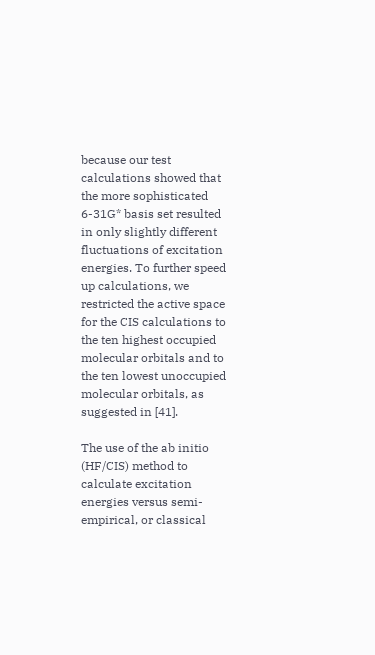because our test calculations showed that the more sophisticated 6-31G* basis set resulted in only slightly different fluctuations of excitation energies. To further speed up calculations, we restricted the active space for the CIS calculations to the ten highest occupied molecular orbitals and to the ten lowest unoccupied molecular orbitals, as suggested in [41].

The use of the ab initio (HF/CIS) method to calculate excitation energies versus semi-empirical, or classical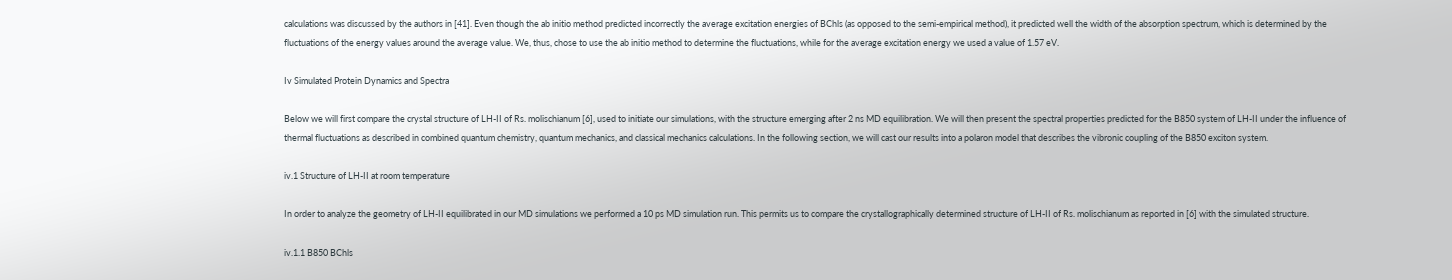calculations was discussed by the authors in [41]. Even though the ab initio method predicted incorrectly the average excitation energies of BChls (as opposed to the semi-empirical method), it predicted well the width of the absorption spectrum, which is determined by the fluctuations of the energy values around the average value. We, thus, chose to use the ab initio method to determine the fluctuations, while for the average excitation energy we used a value of 1.57 eV.

Iv Simulated Protein Dynamics and Spectra

Below we will first compare the crystal structure of LH-II of Rs. molischianum [6], used to initiate our simulations, with the structure emerging after 2 ns MD equilibration. We will then present the spectral properties predicted for the B850 system of LH-II under the influence of thermal fluctuations as described in combined quantum chemistry, quantum mechanics, and classical mechanics calculations. In the following section, we will cast our results into a polaron model that describes the vibronic coupling of the B850 exciton system.

iv.1 Structure of LH-II at room temperature

In order to analyze the geometry of LH-II equilibrated in our MD simulations we performed a 10 ps MD simulation run. This permits us to compare the crystallographically determined structure of LH-II of Rs. molischianum as reported in [6] with the simulated structure.

iv.1.1 B850 BChls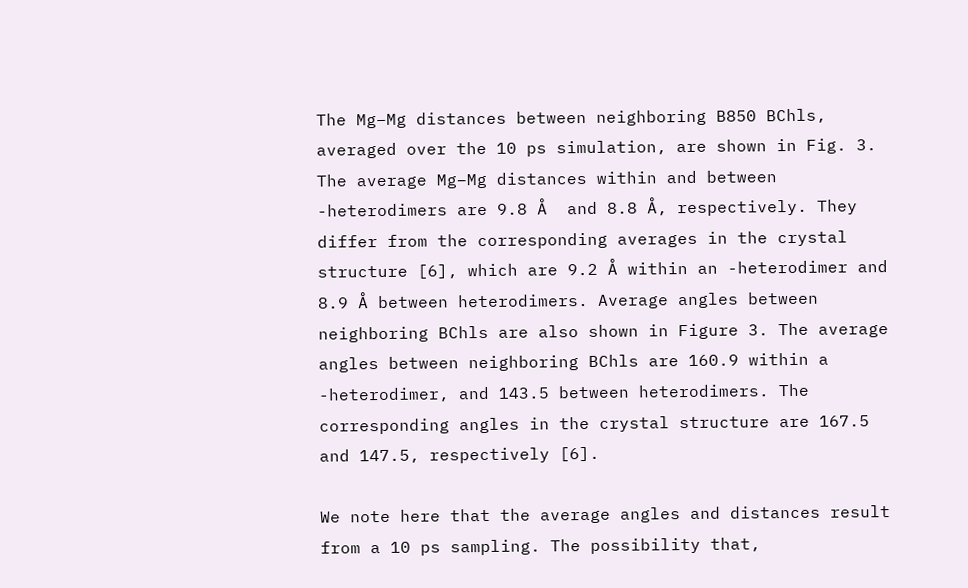The Mg–Mg distances between neighboring B850 BChls, averaged over the 10 ps simulation, are shown in Fig. 3. The average Mg–Mg distances within and between -heterodimers are 9.8 Å  and 8.8 Å, respectively. They differ from the corresponding averages in the crystal structure [6], which are 9.2 Å within an -heterodimer and 8.9 Å between heterodimers. Average angles between neighboring BChls are also shown in Figure 3. The average angles between neighboring BChls are 160.9 within a -heterodimer, and 143.5 between heterodimers. The corresponding angles in the crystal structure are 167.5 and 147.5, respectively [6].

We note here that the average angles and distances result from a 10 ps sampling. The possibility that,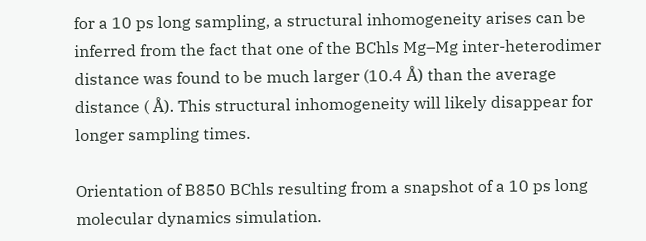for a 10 ps long sampling, a structural inhomogeneity arises can be inferred from the fact that one of the BChls Mg–Mg inter-heterodimer distance was found to be much larger (10.4 Å) than the average distance ( Å). This structural inhomogeneity will likely disappear for longer sampling times.

Orientation of B850 BChls resulting from a snapshot of a 10 ps long
molecular dynamics simulation.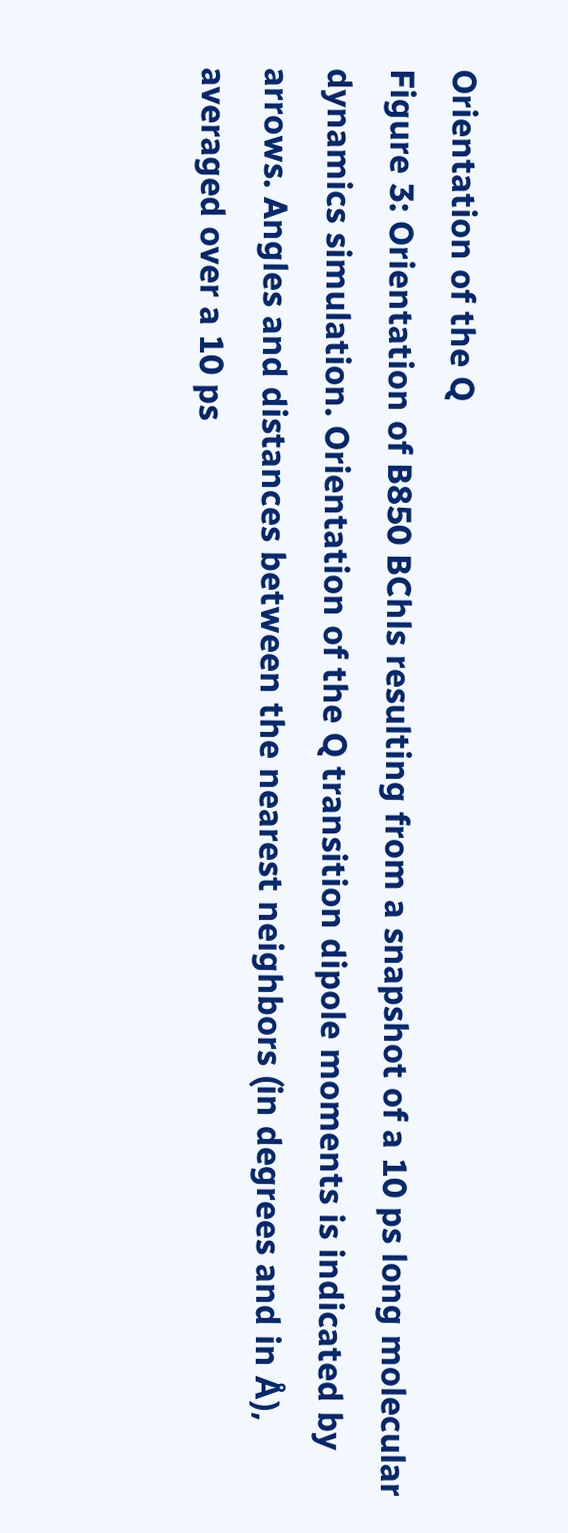Orientation of the Q
Figure 3: Orientation of B850 BChls resulting from a snapshot of a 10 ps long molecular dynamics simulation. Orientation of the Q transition dipole moments is indicated by arrows. Angles and distances between the nearest neighbors (in degrees and in Å), averaged over a 10 ps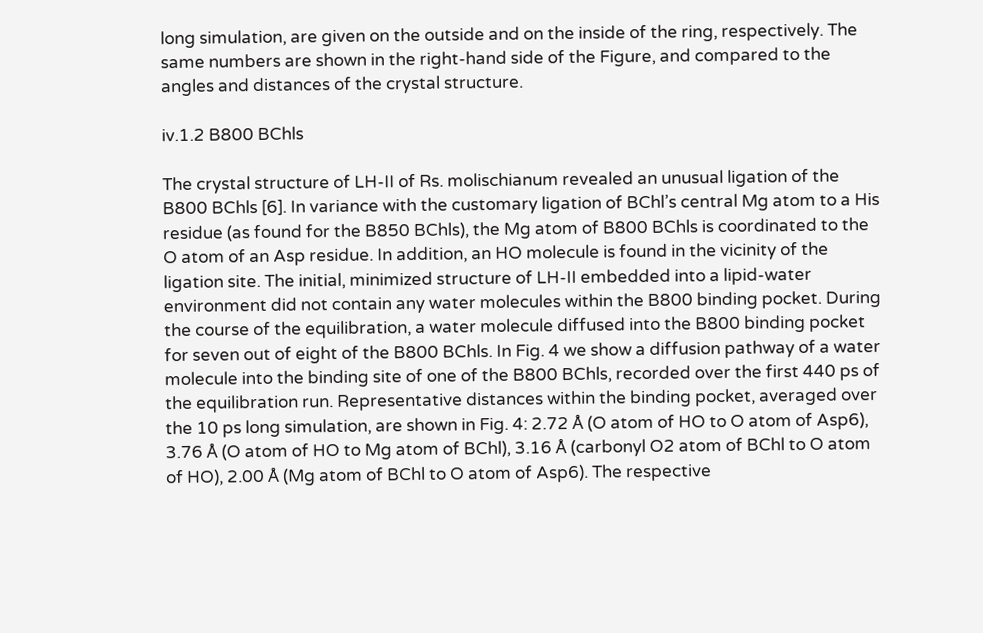long simulation, are given on the outside and on the inside of the ring, respectively. The same numbers are shown in the right-hand side of the Figure, and compared to the angles and distances of the crystal structure.

iv.1.2 B800 BChls

The crystal structure of LH-II of Rs. molischianum revealed an unusual ligation of the B800 BChls [6]. In variance with the customary ligation of BChl’s central Mg atom to a His residue (as found for the B850 BChls), the Mg atom of B800 BChls is coordinated to the O atom of an Asp residue. In addition, an HO molecule is found in the vicinity of the ligation site. The initial, minimized structure of LH-II embedded into a lipid-water environment did not contain any water molecules within the B800 binding pocket. During the course of the equilibration, a water molecule diffused into the B800 binding pocket for seven out of eight of the B800 BChls. In Fig. 4 we show a diffusion pathway of a water molecule into the binding site of one of the B800 BChls, recorded over the first 440 ps of the equilibration run. Representative distances within the binding pocket, averaged over the 10 ps long simulation, are shown in Fig. 4: 2.72 Å (O atom of HO to O atom of Asp6), 3.76 Å (O atom of HO to Mg atom of BChl), 3.16 Å (carbonyl O2 atom of BChl to O atom of HO), 2.00 Å (Mg atom of BChl to O atom of Asp6). The respective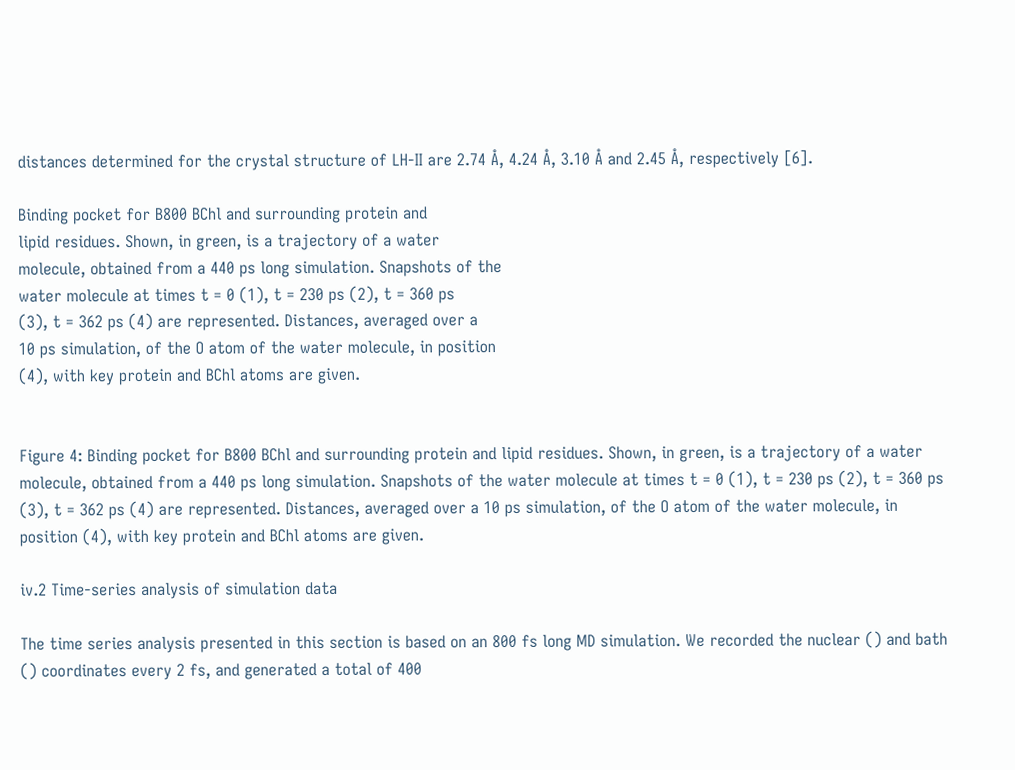distances determined for the crystal structure of LH-II are 2.74 Å, 4.24 Å, 3.10 Å and 2.45 Å, respectively [6].

Binding pocket for B800 BChl and surrounding protein and
lipid residues. Shown, in green, is a trajectory of a water
molecule, obtained from a 440 ps long simulation. Snapshots of the
water molecule at times t = 0 (1), t = 230 ps (2), t = 360 ps
(3), t = 362 ps (4) are represented. Distances, averaged over a
10 ps simulation, of the O atom of the water molecule, in position
(4), with key protein and BChl atoms are given.


Figure 4: Binding pocket for B800 BChl and surrounding protein and lipid residues. Shown, in green, is a trajectory of a water molecule, obtained from a 440 ps long simulation. Snapshots of the water molecule at times t = 0 (1), t = 230 ps (2), t = 360 ps (3), t = 362 ps (4) are represented. Distances, averaged over a 10 ps simulation, of the O atom of the water molecule, in position (4), with key protein and BChl atoms are given.

iv.2 Time-series analysis of simulation data

The time series analysis presented in this section is based on an 800 fs long MD simulation. We recorded the nuclear () and bath () coordinates every 2 fs, and generated a total of 400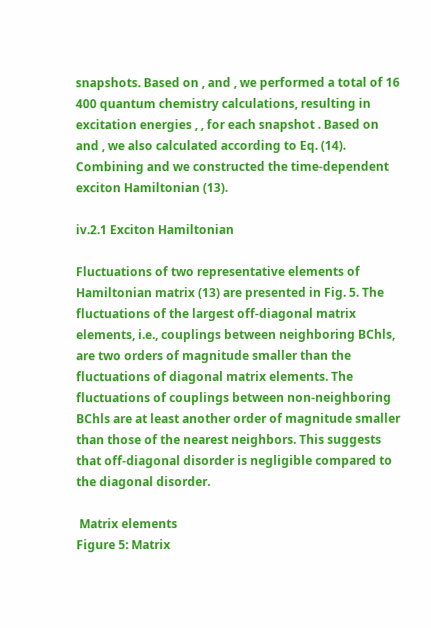snapshots. Based on , and , we performed a total of 16 400 quantum chemistry calculations, resulting in excitation energies , , for each snapshot . Based on and , we also calculated according to Eq. (14). Combining and we constructed the time-dependent exciton Hamiltonian (13).

iv.2.1 Exciton Hamiltonian

Fluctuations of two representative elements of Hamiltonian matrix (13) are presented in Fig. 5. The fluctuations of the largest off-diagonal matrix elements, i.e., couplings between neighboring BChls, are two orders of magnitude smaller than the fluctuations of diagonal matrix elements. The fluctuations of couplings between non-neighboring BChls are at least another order of magnitude smaller than those of the nearest neighbors. This suggests that off-diagonal disorder is negligible compared to the diagonal disorder.

 Matrix elements
Figure 5: Matrix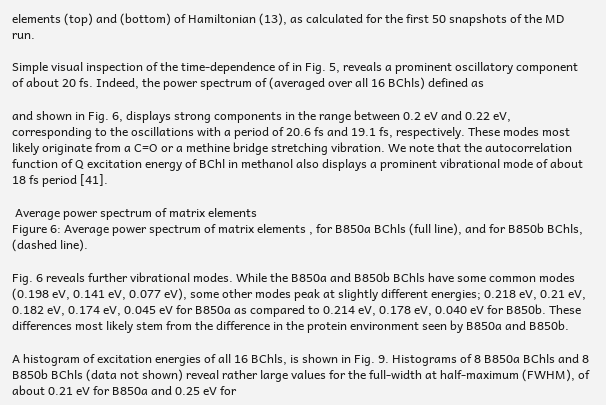elements (top) and (bottom) of Hamiltonian (13), as calculated for the first 50 snapshots of the MD run.

Simple visual inspection of the time-dependence of in Fig. 5, reveals a prominent oscillatory component of about 20 fs. Indeed, the power spectrum of (averaged over all 16 BChls) defined as

and shown in Fig. 6, displays strong components in the range between 0.2 eV and 0.22 eV, corresponding to the oscillations with a period of 20.6 fs and 19.1 fs, respectively. These modes most likely originate from a C=O or a methine bridge stretching vibration. We note that the autocorrelation function of Q excitation energy of BChl in methanol also displays a prominent vibrational mode of about 18 fs period [41].

 Average power spectrum of matrix elements
Figure 6: Average power spectrum of matrix elements , for B850a BChls (full line), and for B850b BChls, (dashed line).

Fig. 6 reveals further vibrational modes. While the B850a and B850b BChls have some common modes (0.198 eV, 0.141 eV, 0.077 eV), some other modes peak at slightly different energies; 0.218 eV, 0.21 eV, 0.182 eV, 0.174 eV, 0.045 eV for B850a as compared to 0.214 eV, 0.178 eV, 0.040 eV for B850b. These differences most likely stem from the difference in the protein environment seen by B850a and B850b.

A histogram of excitation energies of all 16 BChls, is shown in Fig. 9. Histograms of 8 B850a BChls and 8 B850b BChls (data not shown) reveal rather large values for the full-width at half-maximum (FWHM), of about 0.21 eV for B850a and 0.25 eV for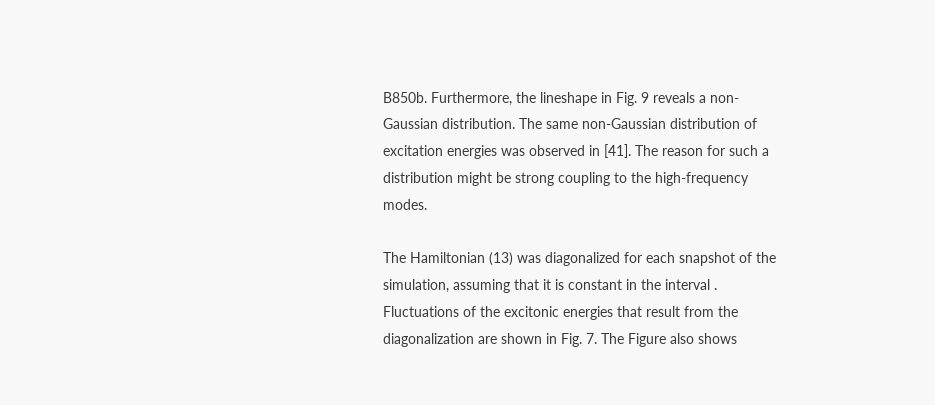B850b. Furthermore, the lineshape in Fig. 9 reveals a non-Gaussian distribution. The same non-Gaussian distribution of excitation energies was observed in [41]. The reason for such a distribution might be strong coupling to the high-frequency modes.

The Hamiltonian (13) was diagonalized for each snapshot of the simulation, assuming that it is constant in the interval . Fluctuations of the excitonic energies that result from the diagonalization are shown in Fig. 7. The Figure also shows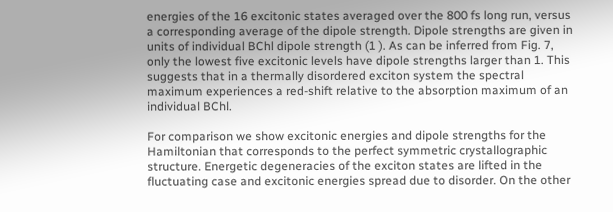energies of the 16 excitonic states averaged over the 800 fs long run, versus a corresponding average of the dipole strength. Dipole strengths are given in units of individual BChl dipole strength (1 ). As can be inferred from Fig. 7, only the lowest five excitonic levels have dipole strengths larger than 1. This suggests that in a thermally disordered exciton system the spectral maximum experiences a red-shift relative to the absorption maximum of an individual BChl.

For comparison we show excitonic energies and dipole strengths for the Hamiltonian that corresponds to the perfect symmetric crystallographic structure. Energetic degeneracies of the exciton states are lifted in the fluctuating case and excitonic energies spread due to disorder. On the other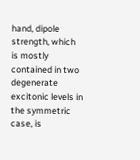hand, dipole strength, which is mostly contained in two degenerate excitonic levels in the symmetric case, is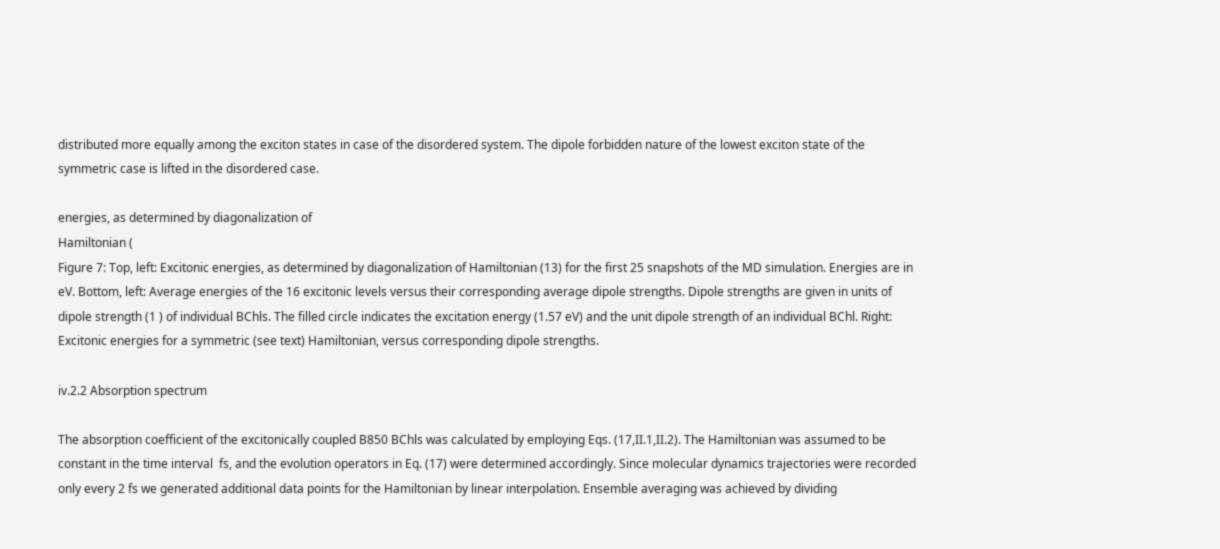distributed more equally among the exciton states in case of the disordered system. The dipole forbidden nature of the lowest exciton state of the symmetric case is lifted in the disordered case.

energies, as determined by diagonalization of
Hamiltonian (
Figure 7: Top, left: Excitonic energies, as determined by diagonalization of Hamiltonian (13) for the first 25 snapshots of the MD simulation. Energies are in eV. Bottom, left: Average energies of the 16 excitonic levels versus their corresponding average dipole strengths. Dipole strengths are given in units of dipole strength (1 ) of individual BChls. The filled circle indicates the excitation energy (1.57 eV) and the unit dipole strength of an individual BChl. Right: Excitonic energies for a symmetric (see text) Hamiltonian, versus corresponding dipole strengths.

iv.2.2 Absorption spectrum

The absorption coefficient of the excitonically coupled B850 BChls was calculated by employing Eqs. (17,II.1,II.2). The Hamiltonian was assumed to be constant in the time interval  fs, and the evolution operators in Eq. (17) were determined accordingly. Since molecular dynamics trajectories were recorded only every 2 fs we generated additional data points for the Hamiltonian by linear interpolation. Ensemble averaging was achieved by dividing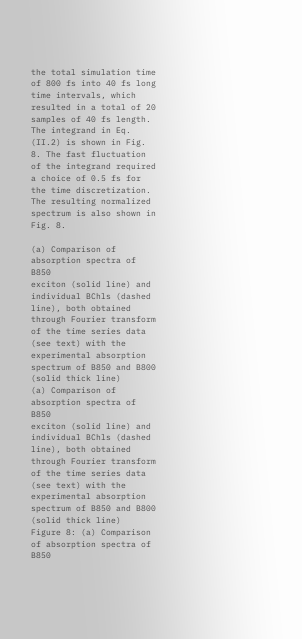the total simulation time of 800 fs into 40 fs long time intervals, which resulted in a total of 20 samples of 40 fs length. The integrand in Eq. (II.2) is shown in Fig. 8. The fast fluctuation of the integrand required a choice of 0.5 fs for the time discretization. The resulting normalized spectrum is also shown in Fig. 8.

(a) Comparison of absorption spectra of B850
exciton (solid line) and individual BChls (dashed line), both obtained
through Fourier transform of the time series data (see text) with the
experimental absorption spectrum of B850 and B800 (solid thick line)
(a) Comparison of absorption spectra of B850
exciton (solid line) and individual BChls (dashed line), both obtained
through Fourier transform of the time series data (see text) with the
experimental absorption spectrum of B850 and B800 (solid thick line)
Figure 8: (a) Comparison of absorption spectra of B850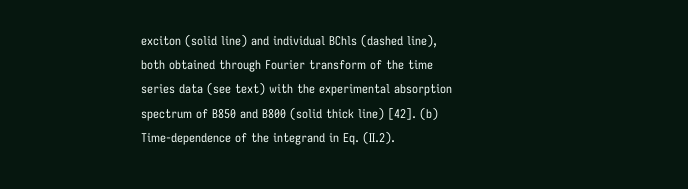exciton (solid line) and individual BChls (dashed line), both obtained through Fourier transform of the time series data (see text) with the experimental absorption spectrum of B850 and B800 (solid thick line) [42]. (b) Time-dependence of the integrand in Eq. (II.2).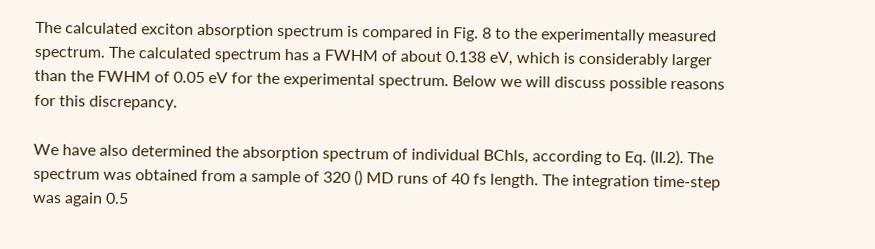The calculated exciton absorption spectrum is compared in Fig. 8 to the experimentally measured spectrum. The calculated spectrum has a FWHM of about 0.138 eV, which is considerably larger than the FWHM of 0.05 eV for the experimental spectrum. Below we will discuss possible reasons for this discrepancy.

We have also determined the absorption spectrum of individual BChls, according to Eq. (II.2). The spectrum was obtained from a sample of 320 () MD runs of 40 fs length. The integration time-step was again 0.5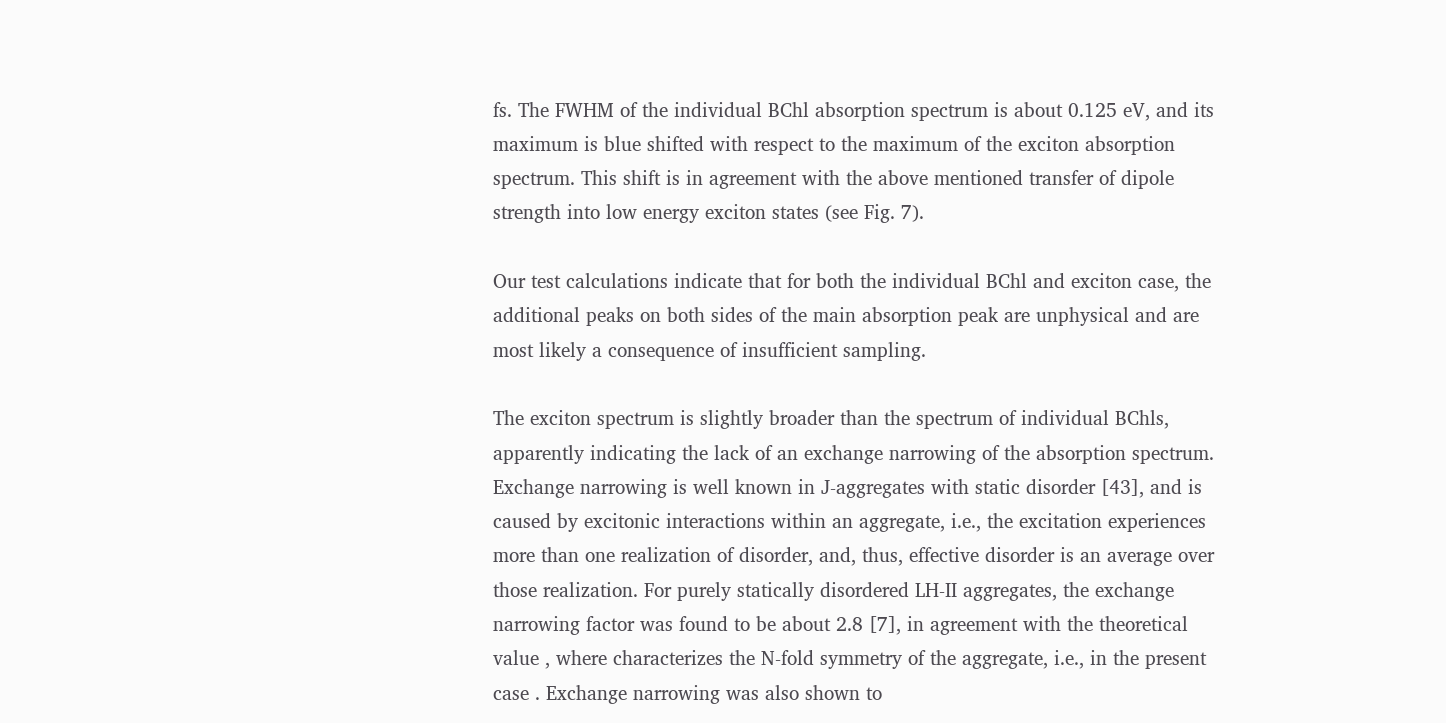fs. The FWHM of the individual BChl absorption spectrum is about 0.125 eV, and its maximum is blue shifted with respect to the maximum of the exciton absorption spectrum. This shift is in agreement with the above mentioned transfer of dipole strength into low energy exciton states (see Fig. 7).

Our test calculations indicate that for both the individual BChl and exciton case, the additional peaks on both sides of the main absorption peak are unphysical and are most likely a consequence of insufficient sampling.

The exciton spectrum is slightly broader than the spectrum of individual BChls, apparently indicating the lack of an exchange narrowing of the absorption spectrum. Exchange narrowing is well known in J-aggregates with static disorder [43], and is caused by excitonic interactions within an aggregate, i.e., the excitation experiences more than one realization of disorder, and, thus, effective disorder is an average over those realization. For purely statically disordered LH-II aggregates, the exchange narrowing factor was found to be about 2.8 [7], in agreement with the theoretical value , where characterizes the N-fold symmetry of the aggregate, i.e., in the present case . Exchange narrowing was also shown to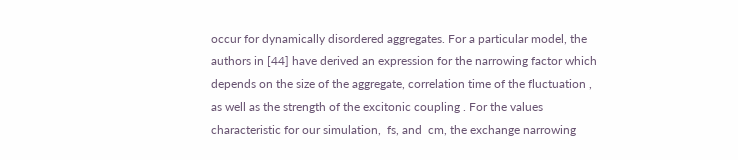occur for dynamically disordered aggregates. For a particular model, the authors in [44] have derived an expression for the narrowing factor which depends on the size of the aggregate, correlation time of the fluctuation , as well as the strength of the excitonic coupling . For the values characteristic for our simulation,  fs, and  cm, the exchange narrowing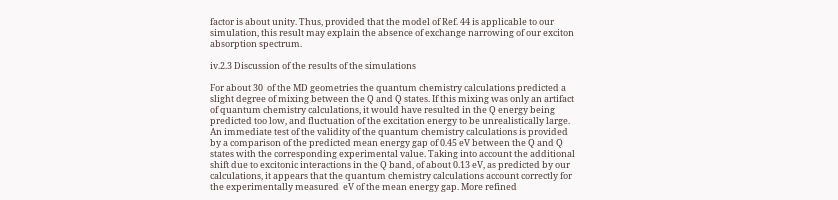factor is about unity. Thus, provided that the model of Ref. 44 is applicable to our simulation, this result may explain the absence of exchange narrowing of our exciton absorption spectrum.

iv.2.3 Discussion of the results of the simulations

For about 30  of the MD geometries the quantum chemistry calculations predicted a slight degree of mixing between the Q and Q states. If this mixing was only an artifact of quantum chemistry calculations, it would have resulted in the Q energy being predicted too low, and fluctuation of the excitation energy to be unrealistically large. An immediate test of the validity of the quantum chemistry calculations is provided by a comparison of the predicted mean energy gap of 0.45 eV between the Q and Q states with the corresponding experimental value. Taking into account the additional shift due to excitonic interactions in the Q band, of about 0.13 eV, as predicted by our calculations, it appears that the quantum chemistry calculations account correctly for the experimentally measured  eV of the mean energy gap. More refined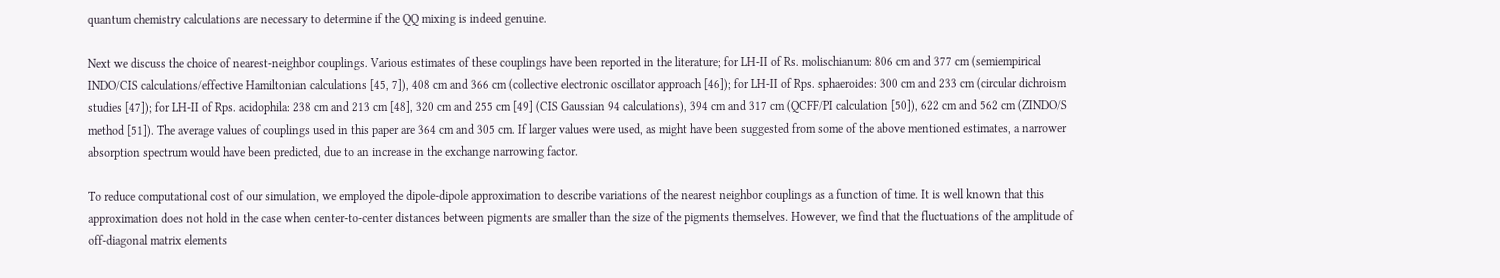quantum chemistry calculations are necessary to determine if the QQ mixing is indeed genuine.

Next we discuss the choice of nearest-neighbor couplings. Various estimates of these couplings have been reported in the literature; for LH-II of Rs. molischianum: 806 cm and 377 cm (semiempirical INDO/CIS calculations/effective Hamiltonian calculations [45, 7]), 408 cm and 366 cm (collective electronic oscillator approach [46]); for LH-II of Rps. sphaeroides: 300 cm and 233 cm (circular dichroism studies [47]); for LH-II of Rps. acidophila: 238 cm and 213 cm [48], 320 cm and 255 cm [49] (CIS Gaussian 94 calculations), 394 cm and 317 cm (QCFF/PI calculation [50]), 622 cm and 562 cm (ZINDO/S method [51]). The average values of couplings used in this paper are 364 cm and 305 cm. If larger values were used, as might have been suggested from some of the above mentioned estimates, a narrower absorption spectrum would have been predicted, due to an increase in the exchange narrowing factor.

To reduce computational cost of our simulation, we employed the dipole-dipole approximation to describe variations of the nearest neighbor couplings as a function of time. It is well known that this approximation does not hold in the case when center-to-center distances between pigments are smaller than the size of the pigments themselves. However, we find that the fluctuations of the amplitude of off-diagonal matrix elements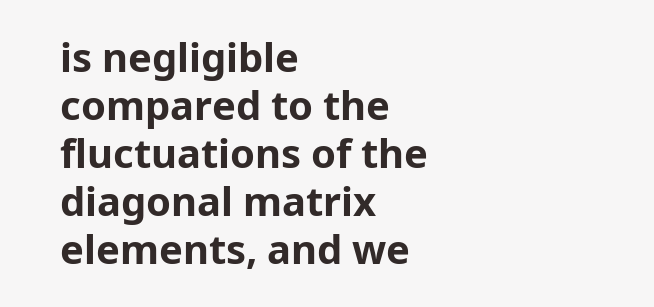is negligible compared to the fluctuations of the diagonal matrix elements, and we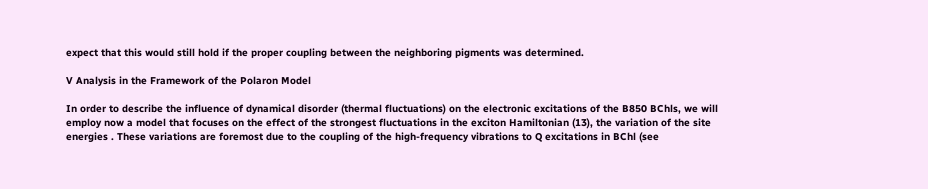expect that this would still hold if the proper coupling between the neighboring pigments was determined.

V Analysis in the Framework of the Polaron Model

In order to describe the influence of dynamical disorder (thermal fluctuations) on the electronic excitations of the B850 BChls, we will employ now a model that focuses on the effect of the strongest fluctuations in the exciton Hamiltonian (13), the variation of the site energies . These variations are foremost due to the coupling of the high-frequency vibrations to Q excitations in BChl (see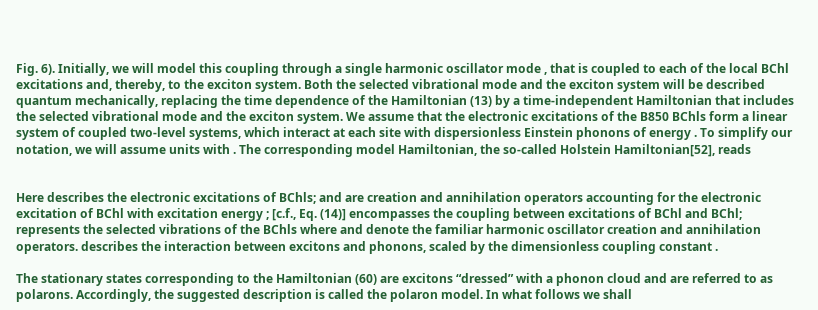Fig. 6). Initially, we will model this coupling through a single harmonic oscillator mode , that is coupled to each of the local BChl excitations and, thereby, to the exciton system. Both the selected vibrational mode and the exciton system will be described quantum mechanically, replacing the time dependence of the Hamiltonian (13) by a time-independent Hamiltonian that includes the selected vibrational mode and the exciton system. We assume that the electronic excitations of the B850 BChls form a linear system of coupled two-level systems, which interact at each site with dispersionless Einstein phonons of energy . To simplify our notation, we will assume units with . The corresponding model Hamiltonian, the so-called Holstein Hamiltonian[52], reads


Here describes the electronic excitations of BChls; and are creation and annihilation operators accounting for the electronic excitation of BChl with excitation energy ; [c.f., Eq. (14)] encompasses the coupling between excitations of BChl and BChl; represents the selected vibrations of the BChls where and denote the familiar harmonic oscillator creation and annihilation operators. describes the interaction between excitons and phonons, scaled by the dimensionless coupling constant .

The stationary states corresponding to the Hamiltonian (60) are excitons “dressed” with a phonon cloud and are referred to as polarons. Accordingly, the suggested description is called the polaron model. In what follows we shall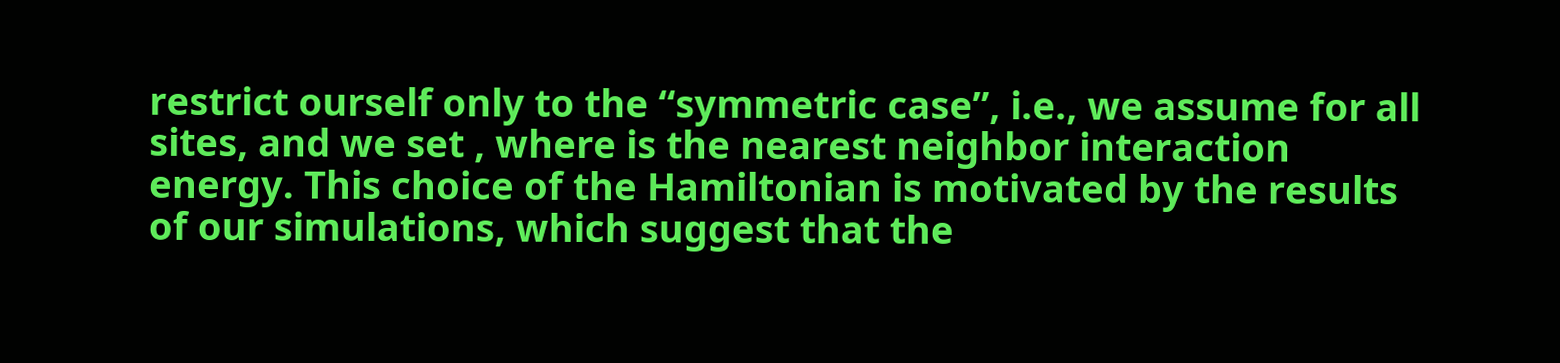restrict ourself only to the “symmetric case”, i.e., we assume for all sites, and we set , where is the nearest neighbor interaction energy. This choice of the Hamiltonian is motivated by the results of our simulations, which suggest that the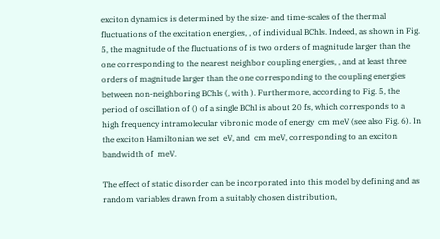exciton dynamics is determined by the size- and time-scales of the thermal fluctuations of the excitation energies, , of individual BChls. Indeed, as shown in Fig. 5, the magnitude of the fluctuations of is two orders of magnitude larger than the one corresponding to the nearest neighbor coupling energies, , and at least three orders of magnitude larger than the one corresponding to the coupling energies between non-neighboring BChls (, with ). Furthermore, according to Fig. 5, the period of oscillation of () of a single BChl is about 20 fs, which corresponds to a high frequency intramolecular vibronic mode of energy  cm meV (see also Fig. 6). In the exciton Hamiltonian we set  eV, and  cm meV, corresponding to an exciton bandwidth of  meV.

The effect of static disorder can be incorporated into this model by defining and as random variables drawn from a suitably chosen distribution,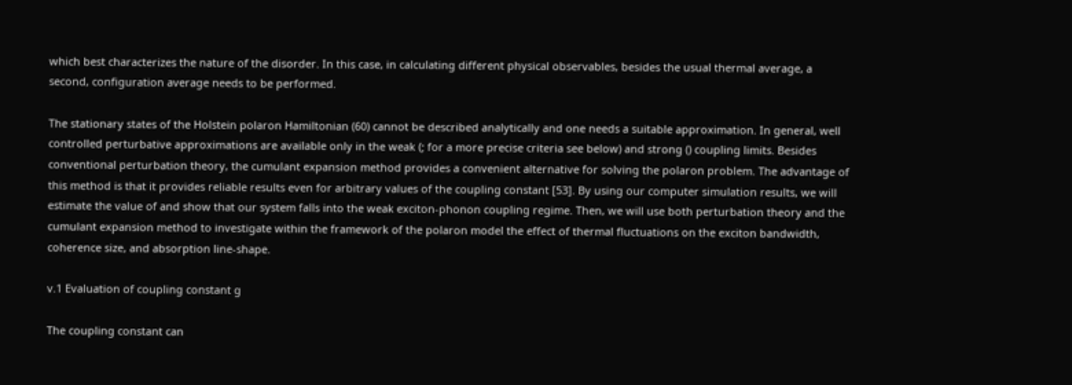which best characterizes the nature of the disorder. In this case, in calculating different physical observables, besides the usual thermal average, a second, configuration average needs to be performed.

The stationary states of the Holstein polaron Hamiltonian (60) cannot be described analytically and one needs a suitable approximation. In general, well controlled perturbative approximations are available only in the weak (; for a more precise criteria see below) and strong () coupling limits. Besides conventional perturbation theory, the cumulant expansion method provides a convenient alternative for solving the polaron problem. The advantage of this method is that it provides reliable results even for arbitrary values of the coupling constant [53]. By using our computer simulation results, we will estimate the value of and show that our system falls into the weak exciton-phonon coupling regime. Then, we will use both perturbation theory and the cumulant expansion method to investigate within the framework of the polaron model the effect of thermal fluctuations on the exciton bandwidth, coherence size, and absorption line-shape.

v.1 Evaluation of coupling constant g

The coupling constant can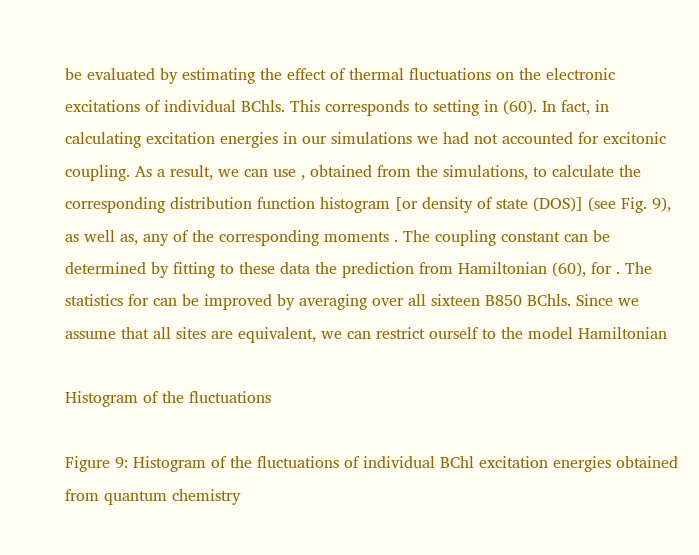be evaluated by estimating the effect of thermal fluctuations on the electronic excitations of individual BChls. This corresponds to setting in (60). In fact, in calculating excitation energies in our simulations we had not accounted for excitonic coupling. As a result, we can use , obtained from the simulations, to calculate the corresponding distribution function histogram [or density of state (DOS)] (see Fig. 9), as well as, any of the corresponding moments . The coupling constant can be determined by fitting to these data the prediction from Hamiltonian (60), for . The statistics for can be improved by averaging over all sixteen B850 BChls. Since we assume that all sites are equivalent, we can restrict ourself to the model Hamiltonian

Histogram of the fluctuations

Figure 9: Histogram of the fluctuations of individual BChl excitation energies obtained from quantum chemistry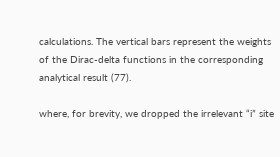calculations. The vertical bars represent the weights of the Dirac-delta functions in the corresponding analytical result (77).

where, for brevity, we dropped the irrelevant “i” site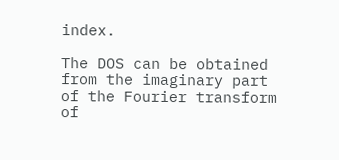index.

The DOS can be obtained from the imaginary part of the Fourier transform of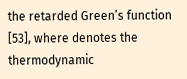the retarded Green’s function [53], where denotes the thermodynamic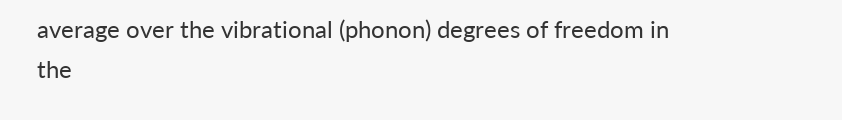average over the vibrational (phonon) degrees of freedom in the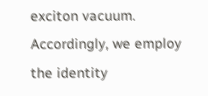exciton vacuum. Accordingly, we employ the identity